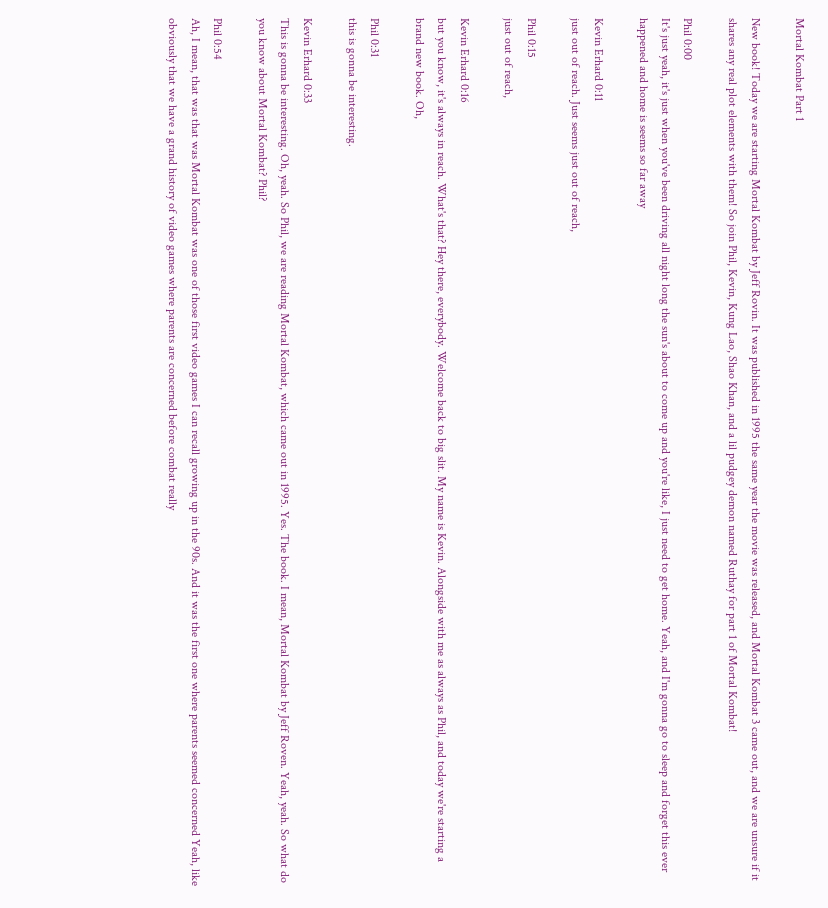Mortal Kombat Part 1

New book! Today we are starting Mortal Kombat by Jeff Rovin. It was published in 1995 the same year the movie was released, and Mortal Kombat 3 came out, and we are unsure if it shares any real plot elements with them! So join Phil, Kevin, Kung Lao, Shao Khan, and a lil pudgey demon named Ruthay for part 1 of Mortal Kombat!

Phil 0:00
It's just yeah, it's just when you've been driving all night long the sun's about to come up and you're like, I just need to get home. Yeah, and I'm gonna go to sleep and forget this ever happened and home is seems so far away

Kevin Erhard 0:11
just out of reach. Just seems just out of reach,

Phil 0:15
just out of reach,

Kevin Erhard 0:16
but you know, it's always in reach. What's that? Hey there, everybody. Welcome back to big slit. My name is Kevin. Alongside with me as always as Phil, and today we're starting a brand new book. Oh,

Phil 0:31
this is gonna be interesting.

Kevin Erhard 0:33
This is gonna be interesting. Oh, yeah. So Phil, we are reading Mortal Kombat, which came out in 1995. Yes. The book. I mean, Mortal Kombat by Jeff Roven. Yeah, yeah. So what do you know about Mortal Kombat? Phil?

Phil 0:54
Ah, I mean, that was that was Mortal Kombat was one of those first video games I can recall growing up in the 90s. And it was the first one where parents seemed concerned Yeah, like obviously that we have a grand history of video games where parents are concerned before combat really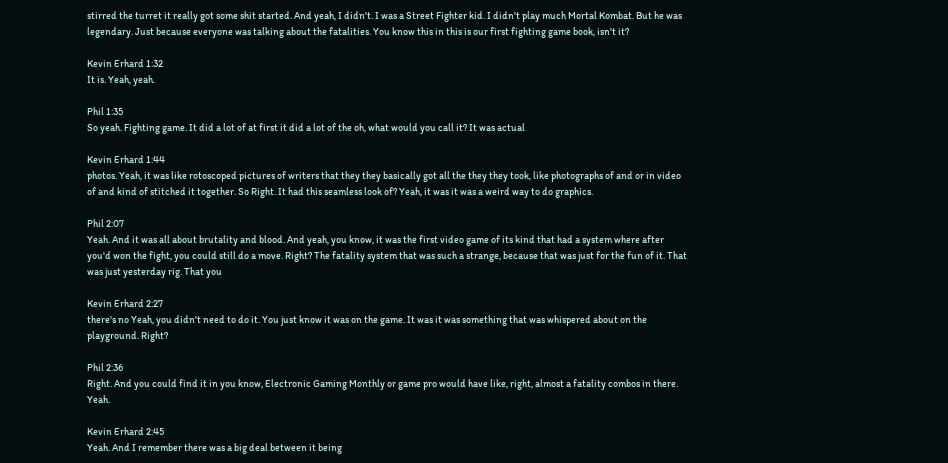stirred the turret it really got some shit started. And yeah, I didn't. I was a Street Fighter kid. I didn't play much Mortal Kombat. But he was legendary. Just because everyone was talking about the fatalities. You know this in this is our first fighting game book, isn't it?

Kevin Erhard 1:32
It is. Yeah, yeah.

Phil 1:35
So yeah. Fighting game. It did a lot of at first it did a lot of the oh, what would you call it? It was actual

Kevin Erhard 1:44
photos. Yeah, it was like rotoscoped pictures of writers that they they basically got all the they they took, like photographs of and or in video of and kind of stitched it together. So Right. It had this seamless look of? Yeah, it was it was a weird way to do graphics.

Phil 2:07
Yeah. And it was all about brutality and blood. And yeah, you know, it was the first video game of its kind that had a system where after you'd won the fight, you could still do a move. Right? The fatality system that was such a strange, because that was just for the fun of it. That was just yesterday rig. That you

Kevin Erhard 2:27
there's no Yeah, you didn't need to do it. You just know it was on the game. It was it was something that was whispered about on the playground. Right?

Phil 2:36
Right. And you could find it in you know, Electronic Gaming Monthly or game pro would have like, right, almost a fatality combos in there. Yeah.

Kevin Erhard 2:45
Yeah. And I remember there was a big deal between it being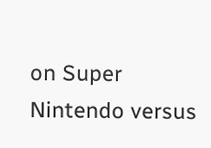on Super Nintendo versus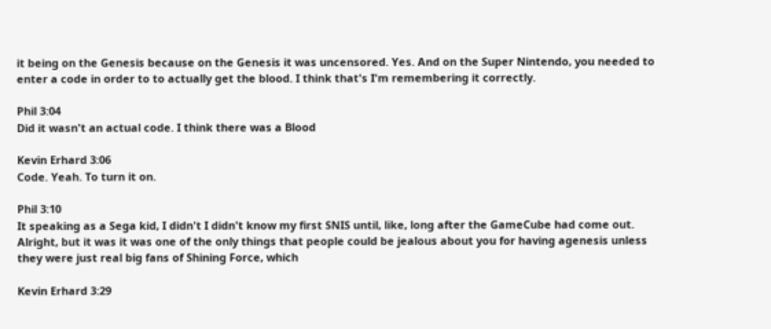it being on the Genesis because on the Genesis it was uncensored. Yes. And on the Super Nintendo, you needed to enter a code in order to to actually get the blood. I think that's I'm remembering it correctly.

Phil 3:04
Did it wasn't an actual code. I think there was a Blood

Kevin Erhard 3:06
Code. Yeah. To turn it on.

Phil 3:10
It speaking as a Sega kid, I didn't I didn't know my first SNIS until, like, long after the GameCube had come out. Alright, but it was it was one of the only things that people could be jealous about you for having agenesis unless they were just real big fans of Shining Force, which

Kevin Erhard 3:29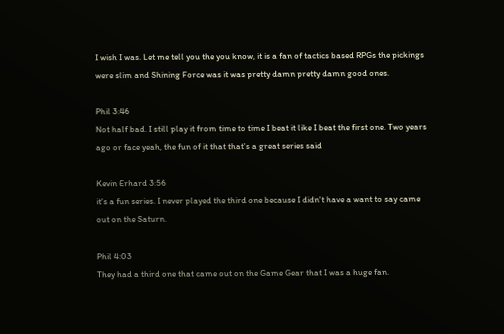I wish I was. Let me tell you the you know, it is a fan of tactics based RPGs the pickings were slim and Shining Force was it was pretty damn pretty damn good ones.

Phil 3:46
Not half bad. I still play it from time to time I beat it like I beat the first one. Two years ago or face yeah, the fun of it that that's a great series said

Kevin Erhard 3:56
it's a fun series. I never played the third one because I didn't have a want to say came out on the Saturn.

Phil 4:03
They had a third one that came out on the Game Gear that I was a huge fan.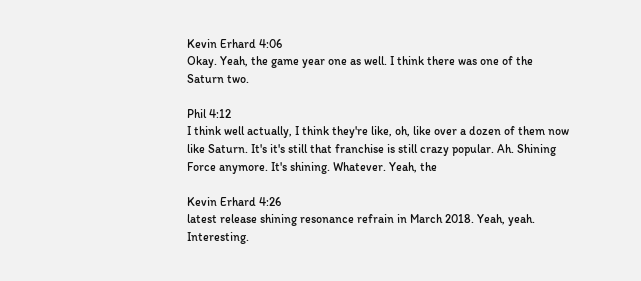Kevin Erhard 4:06
Okay. Yeah, the game year one as well. I think there was one of the Saturn two.

Phil 4:12
I think well actually, I think they're like, oh, like over a dozen of them now like Saturn. It's it's still that franchise is still crazy popular. Ah. Shining Force anymore. It's shining. Whatever. Yeah, the

Kevin Erhard 4:26
latest release shining resonance refrain in March 2018. Yeah, yeah. Interesting.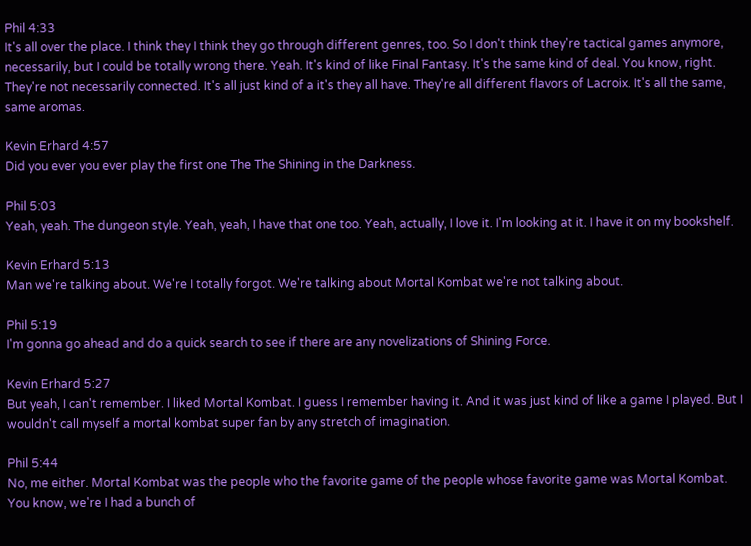Phil 4:33
It's all over the place. I think they I think they go through different genres, too. So I don't think they're tactical games anymore, necessarily, but I could be totally wrong there. Yeah. It's kind of like Final Fantasy. It's the same kind of deal. You know, right. They're not necessarily connected. It's all just kind of a it's they all have. They're all different flavors of Lacroix. It's all the same, same aromas.

Kevin Erhard 4:57
Did you ever you ever play the first one The The Shining in the Darkness.

Phil 5:03
Yeah, yeah. The dungeon style. Yeah, yeah, I have that one too. Yeah, actually, I love it. I'm looking at it. I have it on my bookshelf.

Kevin Erhard 5:13
Man we're talking about. We're I totally forgot. We're talking about Mortal Kombat we're not talking about.

Phil 5:19
I'm gonna go ahead and do a quick search to see if there are any novelizations of Shining Force.

Kevin Erhard 5:27
But yeah, I can't remember. I liked Mortal Kombat. I guess I remember having it. And it was just kind of like a game I played. But I wouldn't call myself a mortal kombat super fan by any stretch of imagination.

Phil 5:44
No, me either. Mortal Kombat was the people who the favorite game of the people whose favorite game was Mortal Kombat. You know, we're I had a bunch of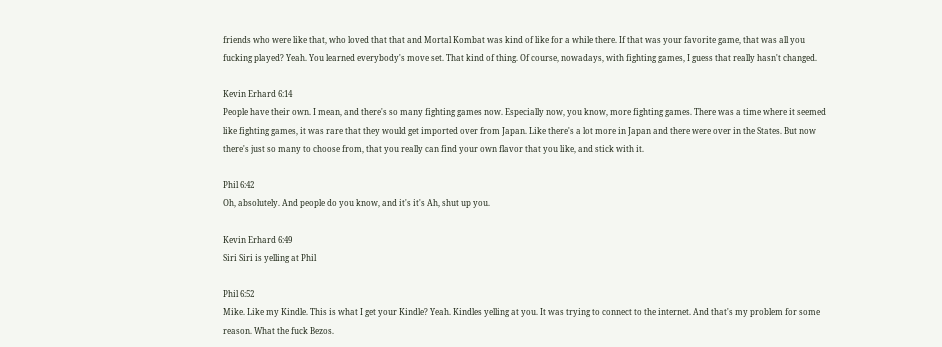friends who were like that, who loved that that and Mortal Kombat was kind of like for a while there. If that was your favorite game, that was all you fucking played? Yeah. You learned everybody's move set. That kind of thing. Of course, nowadays, with fighting games, I guess that really hasn't changed.

Kevin Erhard 6:14
People have their own. I mean, and there's so many fighting games now. Especially now, you know, more fighting games. There was a time where it seemed like fighting games, it was rare that they would get imported over from Japan. Like there's a lot more in Japan and there were over in the States. But now there's just so many to choose from, that you really can find your own flavor that you like, and stick with it.

Phil 6:42
Oh, absolutely. And people do you know, and it's it's Ah, shut up you.

Kevin Erhard 6:49
Siri Siri is yelling at Phil

Phil 6:52
Mike. Like my Kindle. This is what I get your Kindle? Yeah. Kindles yelling at you. It was trying to connect to the internet. And that's my problem for some reason. What the fuck Bezos.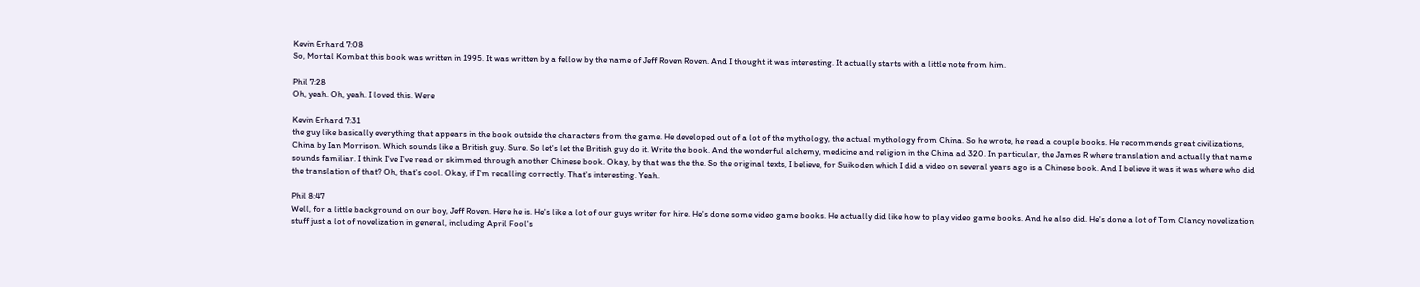Kevin Erhard 7:08
So, Mortal Kombat this book was written in 1995. It was written by a fellow by the name of Jeff Roven Roven. And I thought it was interesting. It actually starts with a little note from him.

Phil 7:28
Oh, yeah. Oh, yeah. I loved this. Were

Kevin Erhard 7:31
the guy like basically everything that appears in the book outside the characters from the game. He developed out of a lot of the mythology, the actual mythology from China. So he wrote, he read a couple books. He recommends great civilizations, China by Ian Morrison. Which sounds like a British guy. Sure. So let's let the British guy do it. Write the book. And the wonderful alchemy, medicine and religion in the China ad 320. In particular, the James R where translation and actually that name sounds familiar. I think I've I've read or skimmed through another Chinese book. Okay, by that was the the. So the original texts, I believe, for Suikoden which I did a video on several years ago is a Chinese book. And I believe it was it was where who did the translation of that? Oh, that's cool. Okay, if I'm recalling correctly. That's interesting. Yeah.

Phil 8:47
Well, for a little background on our boy, Jeff Roven. Here he is. He's like a lot of our guys writer for hire. He's done some video game books. He actually did like how to play video game books. And he also did. He's done a lot of Tom Clancy novelization stuff just a lot of novelization in general, including April Fool's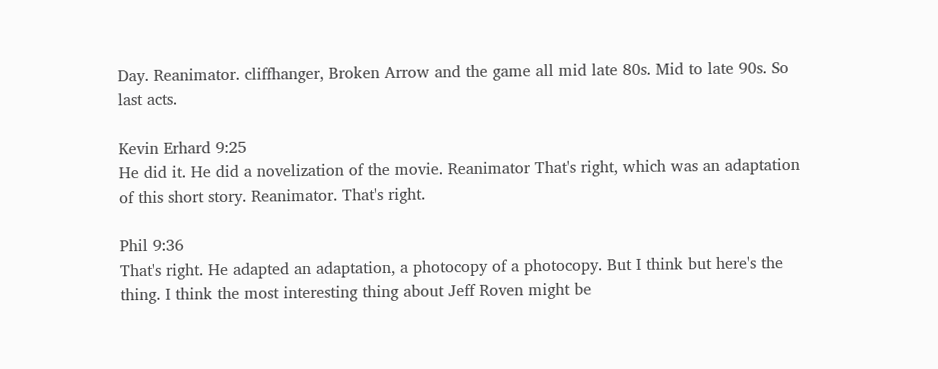Day. Reanimator. cliffhanger, Broken Arrow and the game all mid late 80s. Mid to late 90s. So last acts.

Kevin Erhard 9:25
He did it. He did a novelization of the movie. Reanimator That's right, which was an adaptation of this short story. Reanimator. That's right.

Phil 9:36
That's right. He adapted an adaptation, a photocopy of a photocopy. But I think but here's the thing. I think the most interesting thing about Jeff Roven might be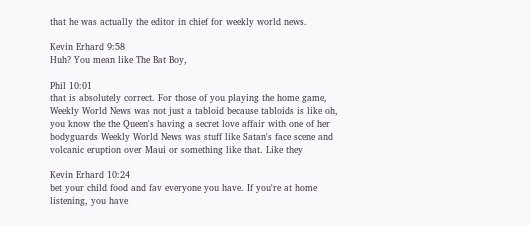that he was actually the editor in chief for weekly world news.

Kevin Erhard 9:58
Huh? You mean like The Bat Boy,

Phil 10:01
that is absolutely correct. For those of you playing the home game, Weekly World News was not just a tabloid because tabloids is like oh, you know the the Queen's having a secret love affair with one of her bodyguards Weekly World News was stuff like Satan's face scene and volcanic eruption over Maui or something like that. Like they

Kevin Erhard 10:24
bet your child food and fav everyone you have. If you're at home listening, you have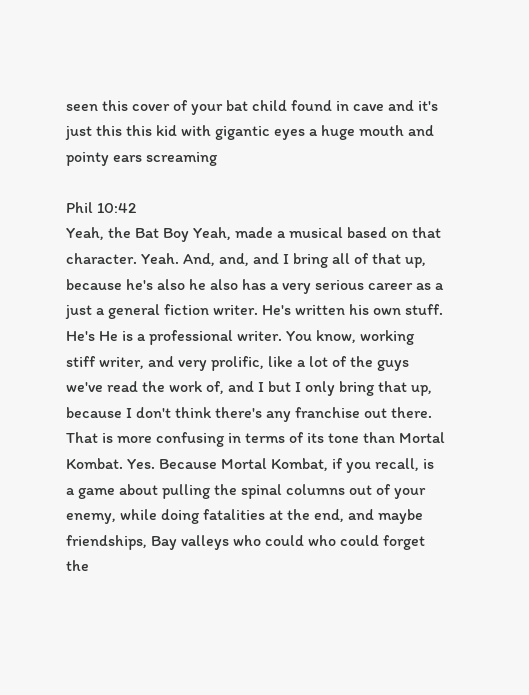seen this cover of your bat child found in cave and it's just this this kid with gigantic eyes a huge mouth and pointy ears screaming

Phil 10:42
Yeah, the Bat Boy Yeah, made a musical based on that character. Yeah. And, and, and I bring all of that up, because he's also he also has a very serious career as a just a general fiction writer. He's written his own stuff. He's He is a professional writer. You know, working stiff writer, and very prolific, like a lot of the guys we've read the work of, and I but I only bring that up, because I don't think there's any franchise out there. That is more confusing in terms of its tone than Mortal Kombat. Yes. Because Mortal Kombat, if you recall, is a game about pulling the spinal columns out of your enemy, while doing fatalities at the end, and maybe friendships, Bay valleys who could who could forget the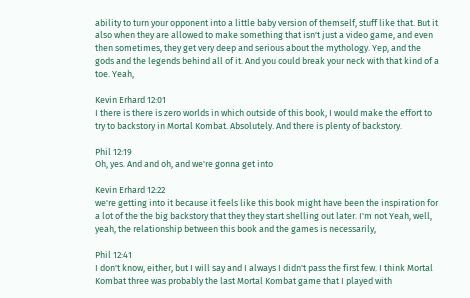ability to turn your opponent into a little baby version of themself, stuff like that. But it also when they are allowed to make something that isn't just a video game, and even then sometimes, they get very deep and serious about the mythology. Yep, and the gods and the legends behind all of it. And you could break your neck with that kind of a toe. Yeah,

Kevin Erhard 12:01
I there is there is zero worlds in which outside of this book, I would make the effort to try to backstory in Mortal Kombat. Absolutely. And there is plenty of backstory.

Phil 12:19
Oh, yes. And and oh, and we're gonna get into

Kevin Erhard 12:22
we're getting into it because it feels like this book might have been the inspiration for a lot of the the big backstory that they they start shelling out later. I'm not Yeah, well, yeah, the relationship between this book and the games is necessarily,

Phil 12:41
I don't know, either, but I will say and I always I didn't pass the first few. I think Mortal Kombat three was probably the last Mortal Kombat game that I played with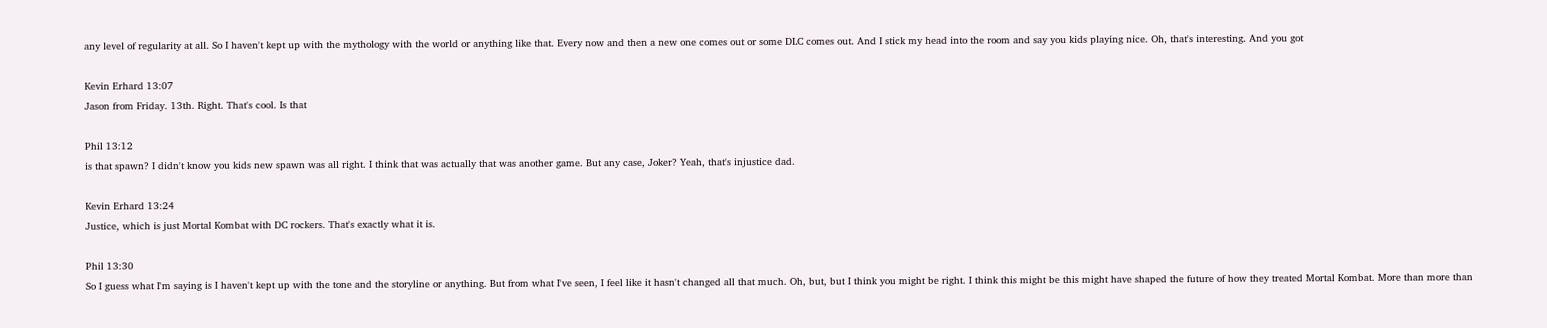any level of regularity at all. So I haven't kept up with the mythology with the world or anything like that. Every now and then a new one comes out or some DLC comes out. And I stick my head into the room and say you kids playing nice. Oh, that's interesting. And you got

Kevin Erhard 13:07
Jason from Friday. 13th. Right. That's cool. Is that

Phil 13:12
is that spawn? I didn't know you kids new spawn was all right. I think that was actually that was another game. But any case, Joker? Yeah, that's injustice dad.

Kevin Erhard 13:24
Justice, which is just Mortal Kombat with DC rockers. That's exactly what it is.

Phil 13:30
So I guess what I'm saying is I haven't kept up with the tone and the storyline or anything. But from what I've seen, I feel like it hasn't changed all that much. Oh, but, but I think you might be right. I think this might be this might have shaped the future of how they treated Mortal Kombat. More than more than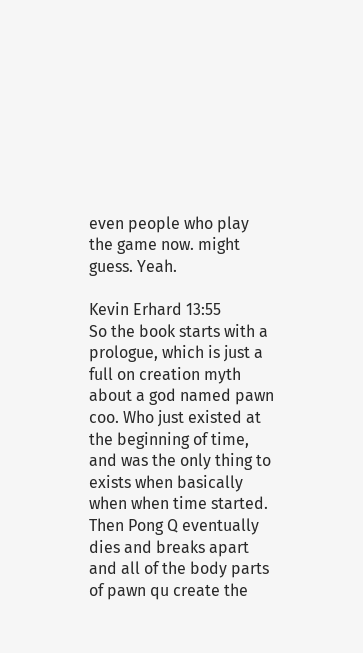even people who play the game now. might guess. Yeah.

Kevin Erhard 13:55
So the book starts with a prologue, which is just a full on creation myth about a god named pawn coo. Who just existed at the beginning of time, and was the only thing to exists when basically when when time started. Then Pong Q eventually dies and breaks apart and all of the body parts of pawn qu create the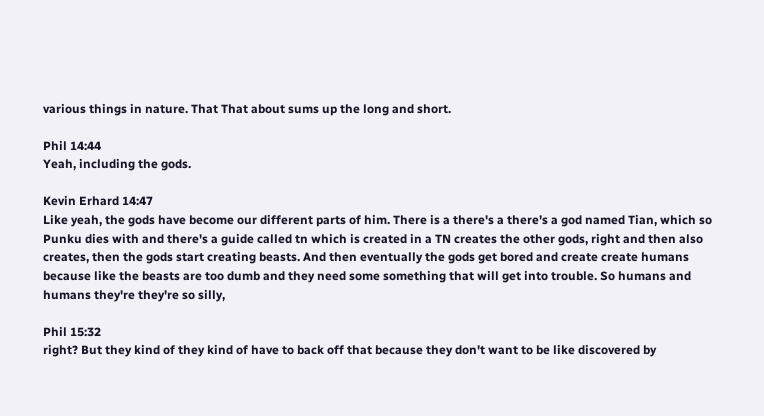various things in nature. That That about sums up the long and short.

Phil 14:44
Yeah, including the gods.

Kevin Erhard 14:47
Like yeah, the gods have become our different parts of him. There is a there's a there's a god named Tian, which so Punku dies with and there's a guide called tn which is created in a TN creates the other gods, right and then also creates, then the gods start creating beasts. And then eventually the gods get bored and create create humans because like the beasts are too dumb and they need some something that will get into trouble. So humans and humans they're they're so silly,

Phil 15:32
right? But they kind of they kind of have to back off that because they don't want to be like discovered by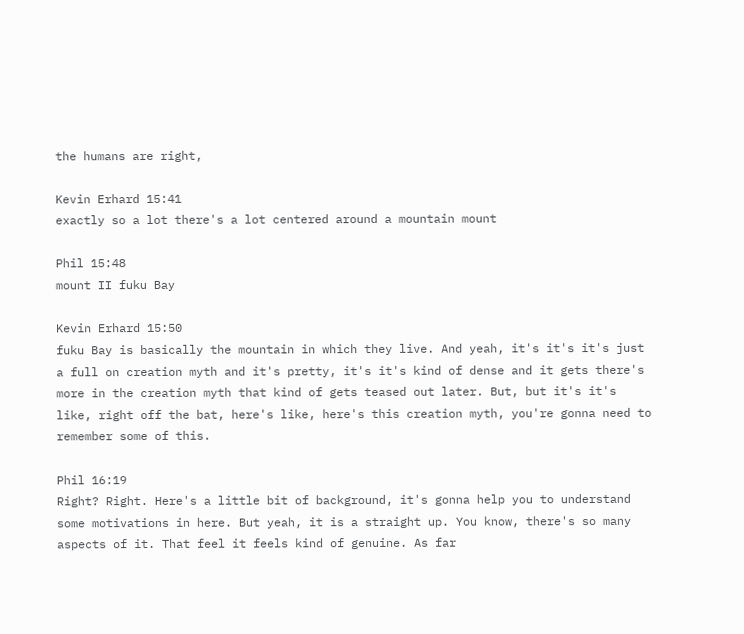the humans are right,

Kevin Erhard 15:41
exactly so a lot there's a lot centered around a mountain mount

Phil 15:48
mount II fuku Bay

Kevin Erhard 15:50
fuku Bay is basically the mountain in which they live. And yeah, it's it's it's just a full on creation myth and it's pretty, it's it's kind of dense and it gets there's more in the creation myth that kind of gets teased out later. But, but it's it's like, right off the bat, here's like, here's this creation myth, you're gonna need to remember some of this.

Phil 16:19
Right? Right. Here's a little bit of background, it's gonna help you to understand some motivations in here. But yeah, it is a straight up. You know, there's so many aspects of it. That feel it feels kind of genuine. As far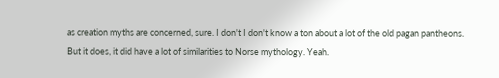as creation myths are concerned, sure. I don't I don't know a ton about a lot of the old pagan pantheons. But it does, it did have a lot of similarities to Norse mythology. Yeah.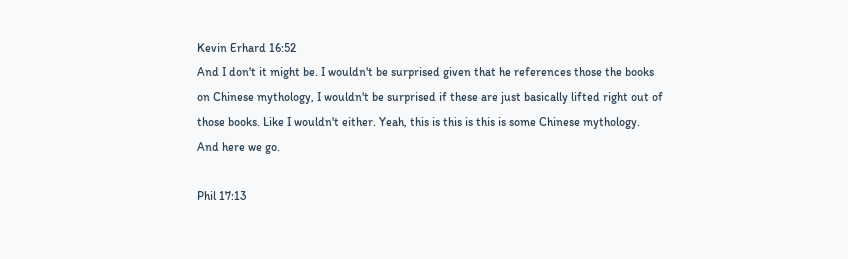Kevin Erhard 16:52
And I don't it might be. I wouldn't be surprised given that he references those the books on Chinese mythology, I wouldn't be surprised if these are just basically lifted right out of those books. Like I wouldn't either. Yeah, this is this is this is some Chinese mythology. And here we go.

Phil 17:13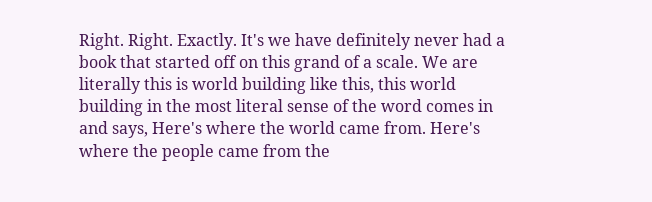Right. Right. Exactly. It's we have definitely never had a book that started off on this grand of a scale. We are literally this is world building like this, this world building in the most literal sense of the word comes in and says, Here's where the world came from. Here's where the people came from the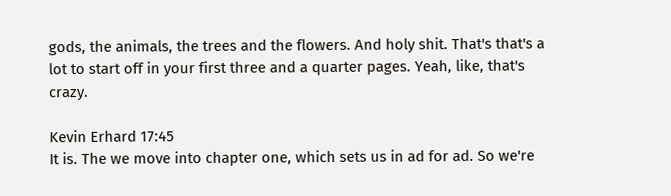gods, the animals, the trees and the flowers. And holy shit. That's that's a lot to start off in your first three and a quarter pages. Yeah, like, that's crazy.

Kevin Erhard 17:45
It is. The we move into chapter one, which sets us in ad for ad. So we're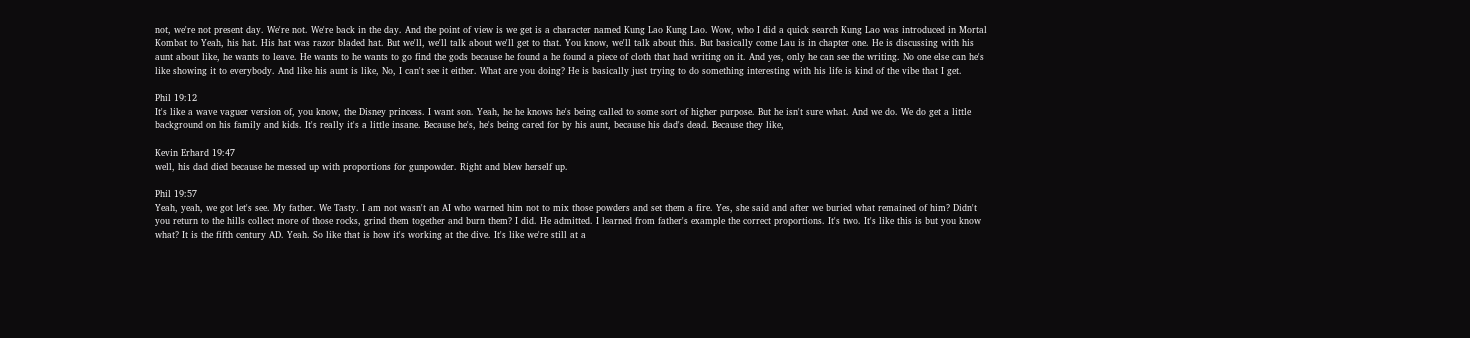not, we're not present day. We're not. We're back in the day. And the point of view is we get is a character named Kung Lao Kung Lao. Wow, who I did a quick search Kung Lao was introduced in Mortal Kombat to Yeah, his hat. His hat was razor bladed hat. But we'll, we'll talk about we'll get to that. You know, we'll talk about this. But basically come Lau is in chapter one. He is discussing with his aunt about like, he wants to leave. He wants to he wants to go find the gods because he found a he found a piece of cloth that had writing on it. And yes, only he can see the writing. No one else can he's like showing it to everybody. And like his aunt is like, No, I can't see it either. What are you doing? He is basically just trying to do something interesting with his life is kind of the vibe that I get.

Phil 19:12
It's like a wave vaguer version of, you know, the Disney princess. I want son. Yeah, he he knows he's being called to some sort of higher purpose. But he isn't sure what. And we do. We do get a little background on his family and kids. It's really it's a little insane. Because he's, he's being cared for by his aunt, because his dad's dead. Because they like,

Kevin Erhard 19:47
well, his dad died because he messed up with proportions for gunpowder. Right and blew herself up.

Phil 19:57
Yeah, yeah, we got let's see. My father. We Tasty. I am not wasn't an AI who warned him not to mix those powders and set them a fire. Yes, she said and after we buried what remained of him? Didn't you return to the hills collect more of those rocks, grind them together and burn them? I did. He admitted. I learned from father's example the correct proportions. It's two. It's like this is but you know what? It is the fifth century AD. Yeah. So like that is how it's working at the dive. It's like we're still at a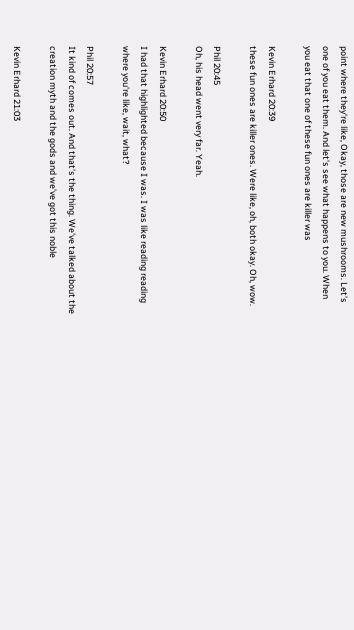point where they're like, Okay, those are new mushrooms. Let's one of you eat them. And let's see what happens to you. When you eat that one of these fun ones are killer was

Kevin Erhard 20:39
these fun ones are killer ones. Were like, oh, both okay. Oh, wow.

Phil 20:45
Oh, his head went very far. Yeah.

Kevin Erhard 20:50
I had that highlighted because I was. I was like reading reading where you're like, wait, what?

Phil 20:57
It kind of comes out. And that's the thing. We've talked about the creation myth and the gods and we've got this noble

Kevin Erhard 21:03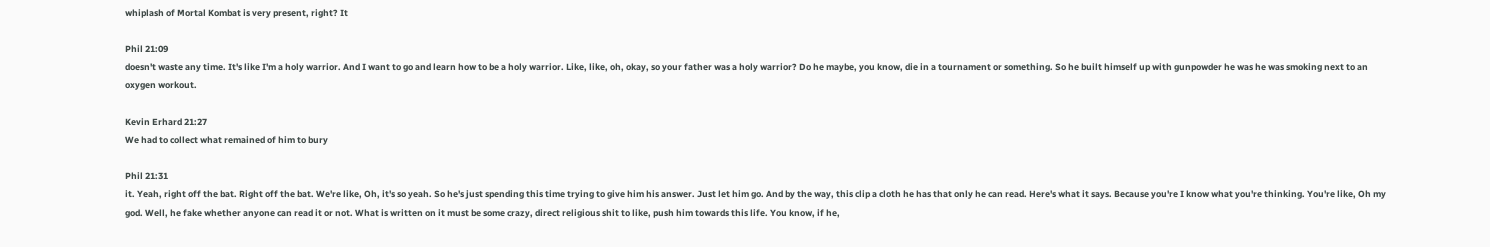whiplash of Mortal Kombat is very present, right? It

Phil 21:09
doesn't waste any time. It's like I'm a holy warrior. And I want to go and learn how to be a holy warrior. Like, like, oh, okay, so your father was a holy warrior? Do he maybe, you know, die in a tournament or something. So he built himself up with gunpowder he was he was smoking next to an oxygen workout.

Kevin Erhard 21:27
We had to collect what remained of him to bury

Phil 21:31
it. Yeah, right off the bat. Right off the bat. We're like, Oh, it's so yeah. So he's just spending this time trying to give him his answer. Just let him go. And by the way, this clip a cloth he has that only he can read. Here's what it says. Because you're I know what you're thinking. You're like, Oh my god. Well, he fake whether anyone can read it or not. What is written on it must be some crazy, direct religious shit to like, push him towards this life. You know, if he,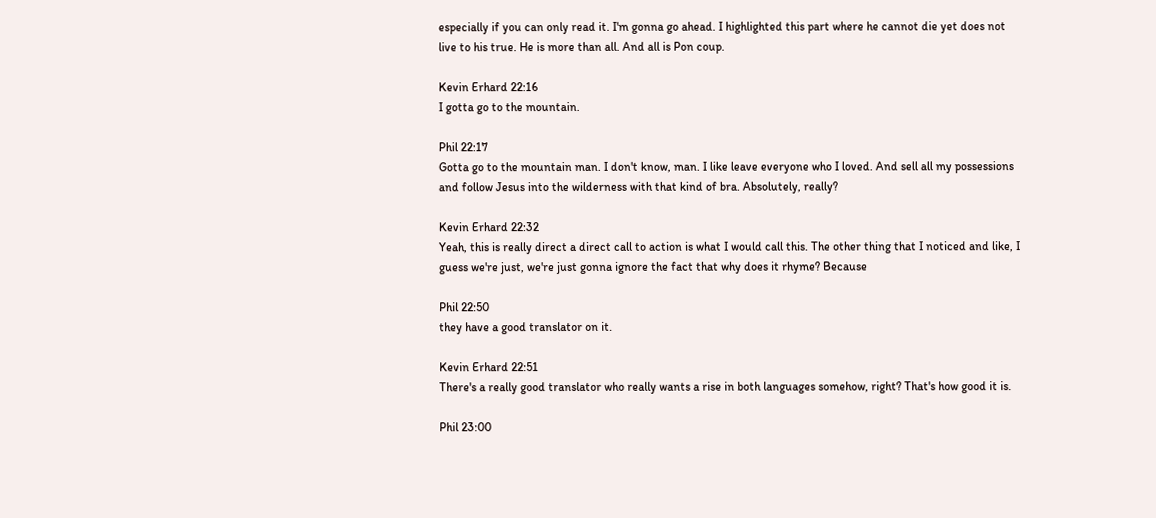especially if you can only read it. I'm gonna go ahead. I highlighted this part where he cannot die yet does not live to his true. He is more than all. And all is Pon coup.

Kevin Erhard 22:16
I gotta go to the mountain.

Phil 22:17
Gotta go to the mountain man. I don't know, man. I like leave everyone who I loved. And sell all my possessions and follow Jesus into the wilderness with that kind of bra. Absolutely, really?

Kevin Erhard 22:32
Yeah, this is really direct a direct call to action is what I would call this. The other thing that I noticed and like, I guess we're just, we're just gonna ignore the fact that why does it rhyme? Because

Phil 22:50
they have a good translator on it.

Kevin Erhard 22:51
There's a really good translator who really wants a rise in both languages somehow, right? That's how good it is.

Phil 23:00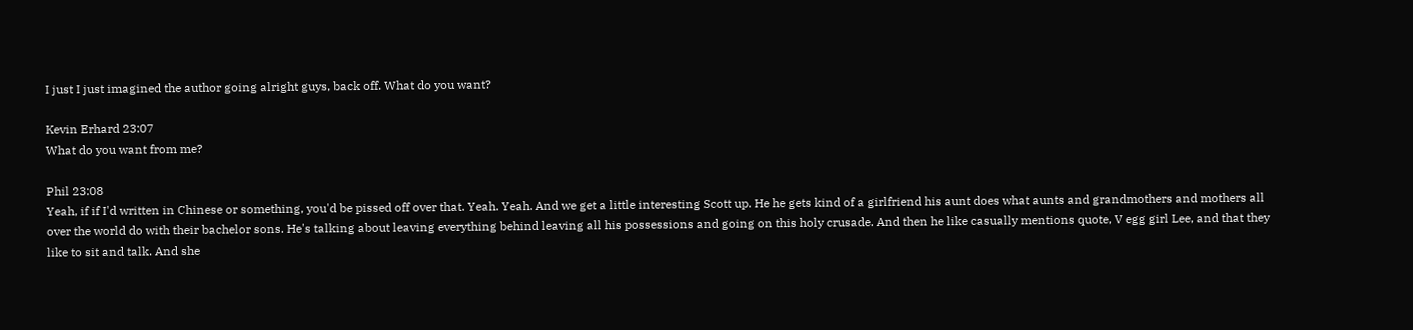I just I just imagined the author going alright guys, back off. What do you want?

Kevin Erhard 23:07
What do you want from me?

Phil 23:08
Yeah, if if I'd written in Chinese or something, you'd be pissed off over that. Yeah. Yeah. And we get a little interesting Scott up. He he gets kind of a girlfriend his aunt does what aunts and grandmothers and mothers all over the world do with their bachelor sons. He's talking about leaving everything behind leaving all his possessions and going on this holy crusade. And then he like casually mentions quote, V egg girl Lee, and that they like to sit and talk. And she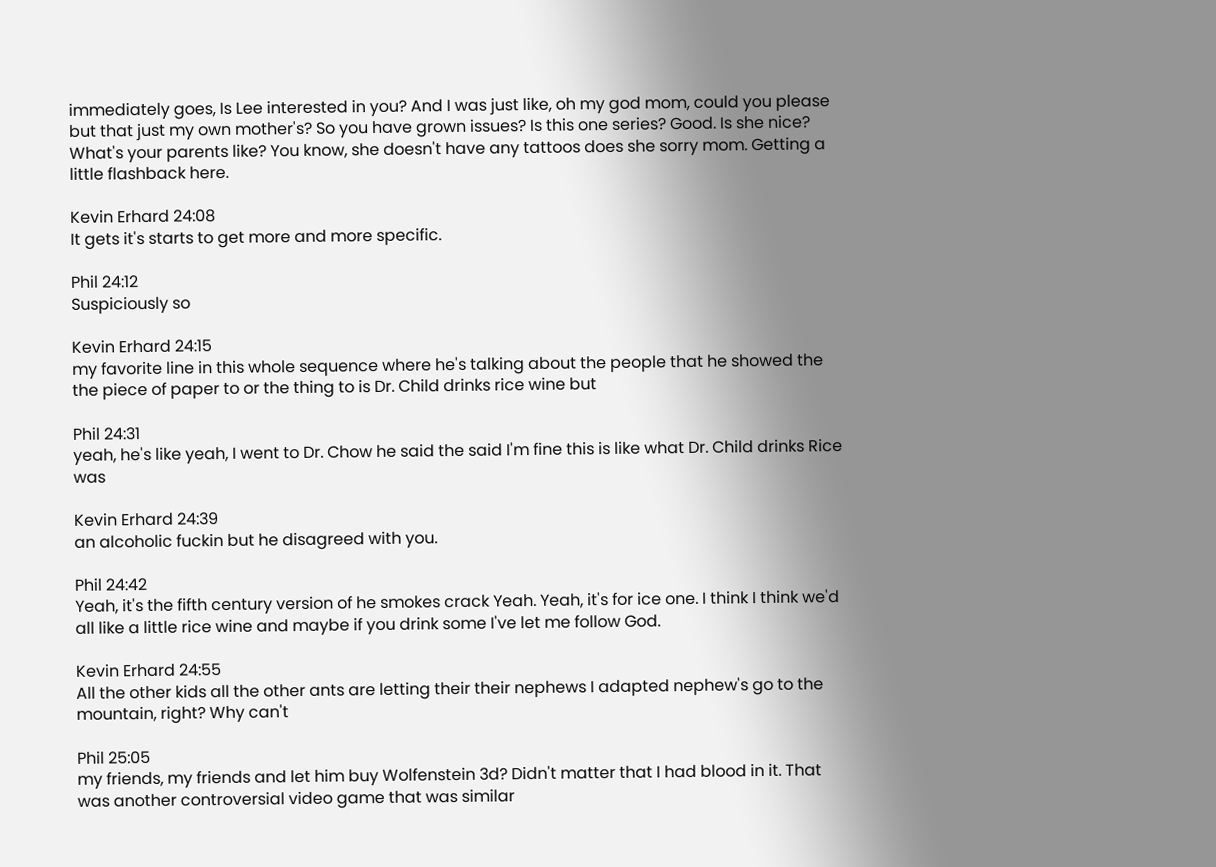immediately goes, Is Lee interested in you? And I was just like, oh my god mom, could you please but that just my own mother's? So you have grown issues? Is this one series? Good. Is she nice? What's your parents like? You know, she doesn't have any tattoos does she sorry mom. Getting a little flashback here.

Kevin Erhard 24:08
It gets it's starts to get more and more specific.

Phil 24:12
Suspiciously so

Kevin Erhard 24:15
my favorite line in this whole sequence where he's talking about the people that he showed the the piece of paper to or the thing to is Dr. Child drinks rice wine but

Phil 24:31
yeah, he's like yeah, I went to Dr. Chow he said the said I'm fine this is like what Dr. Child drinks Rice was

Kevin Erhard 24:39
an alcoholic fuckin but he disagreed with you.

Phil 24:42
Yeah, it's the fifth century version of he smokes crack Yeah. Yeah, it's for ice one. I think I think we'd all like a little rice wine and maybe if you drink some I've let me follow God.

Kevin Erhard 24:55
All the other kids all the other ants are letting their their nephews I adapted nephew's go to the mountain, right? Why can't

Phil 25:05
my friends, my friends and let him buy Wolfenstein 3d? Didn't matter that I had blood in it. That was another controversial video game that was similar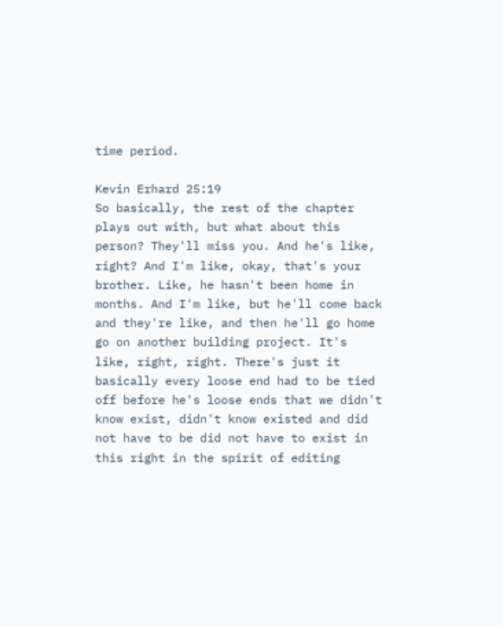time period.

Kevin Erhard 25:19
So basically, the rest of the chapter plays out with, but what about this person? They'll miss you. And he's like, right? And I'm like, okay, that's your brother. Like, he hasn't been home in months. And I'm like, but he'll come back and they're like, and then he'll go home go on another building project. It's like, right, right. There's just it basically every loose end had to be tied off before he's loose ends that we didn't know exist, didn't know existed and did not have to be did not have to exist in this right in the spirit of editing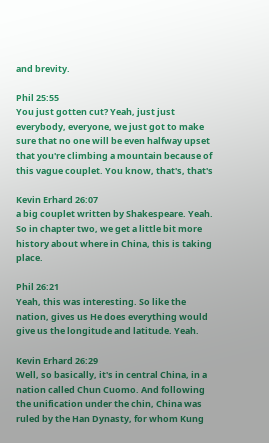and brevity.

Phil 25:55
You just gotten cut? Yeah, just just everybody, everyone, we just got to make sure that no one will be even halfway upset that you're climbing a mountain because of this vague couplet. You know, that's, that's

Kevin Erhard 26:07
a big couplet written by Shakespeare. Yeah. So in chapter two, we get a little bit more history about where in China, this is taking place.

Phil 26:21
Yeah, this was interesting. So like the nation, gives us He does everything would give us the longitude and latitude. Yeah.

Kevin Erhard 26:29
Well, so basically, it's in central China, in a nation called Chun Cuomo. And following the unification under the chin, China was ruled by the Han Dynasty, for whom Kung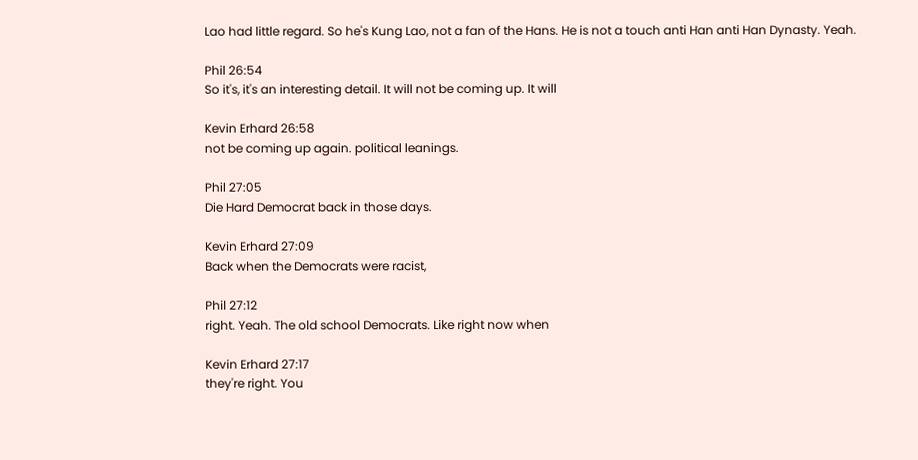Lao had little regard. So he's Kung Lao, not a fan of the Hans. He is not a touch anti Han anti Han Dynasty. Yeah.

Phil 26:54
So it's, it's an interesting detail. It will not be coming up. It will

Kevin Erhard 26:58
not be coming up again. political leanings.

Phil 27:05
Die Hard Democrat back in those days.

Kevin Erhard 27:09
Back when the Democrats were racist,

Phil 27:12
right. Yeah. The old school Democrats. Like right now when

Kevin Erhard 27:17
they're right. You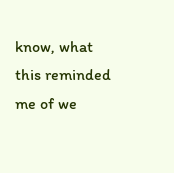know, what this reminded me of we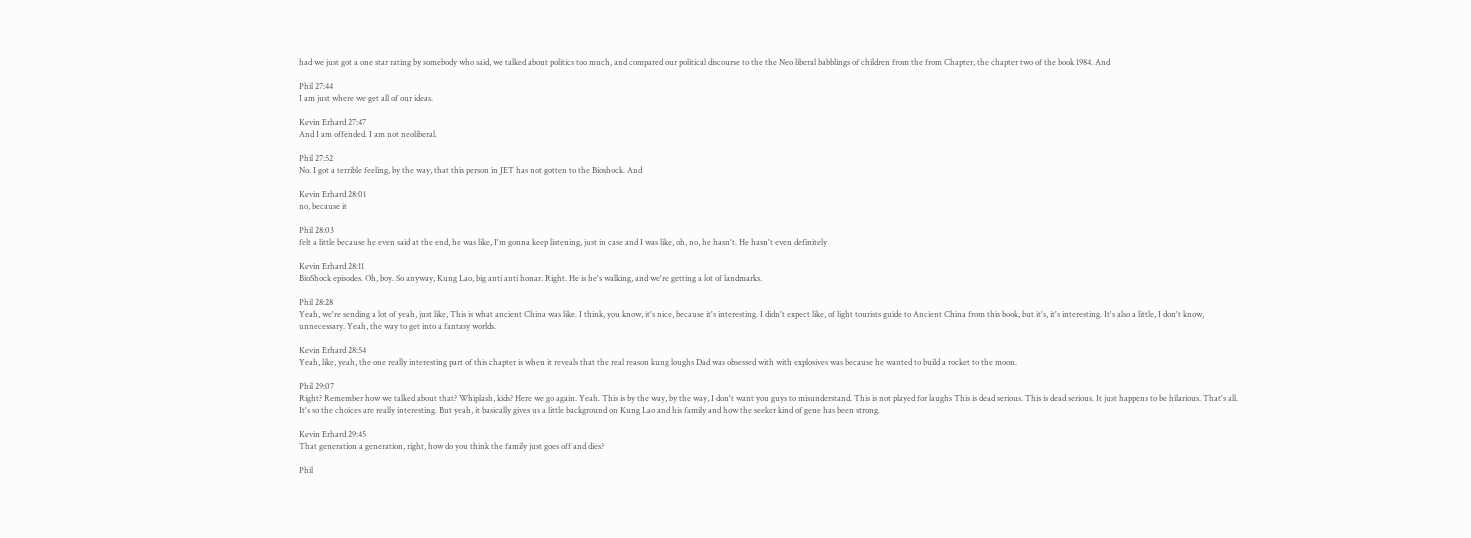had we just got a one star rating by somebody who said, we talked about politics too much, and compared our political discourse to the the Neo liberal babblings of children from the from Chapter, the chapter two of the book 1984. And

Phil 27:44
I am just where we get all of our ideas.

Kevin Erhard 27:47
And I am offended. I am not neoliberal.

Phil 27:52
No. I got a terrible feeling, by the way, that this person in JET has not gotten to the Bioshock. And

Kevin Erhard 28:01
no, because it

Phil 28:03
felt a little because he even said at the end, he was like, I'm gonna keep listening, just in case and I was like, oh, no, he hasn't. He hasn't even definitely

Kevin Erhard 28:11
BioShock episodes. Oh, boy. So anyway, Kung Lao, big anti anti honar. Right. He is he's walking, and we're getting a lot of landmarks.

Phil 28:28
Yeah, we're sending a lot of yeah, just like, This is what ancient China was like. I think, you know, it's nice, because it's interesting. I didn't expect like, of light tourists guide to Ancient China from this book, but it's, it's interesting. It's also a little, I don't know, unnecessary. Yeah, the way to get into a fantasy worlds.

Kevin Erhard 28:54
Yeah, like, yeah, the one really interesting part of this chapter is when it reveals that the real reason kung loughs Dad was obsessed with with explosives was because he wanted to build a rocket to the moon.

Phil 29:07
Right? Remember how we talked about that? Whiplash, kids? Here we go again. Yeah. This is by the way, by the way, I don't want you guys to misunderstand. This is not played for laughs This is dead serious. This is dead serious. It just happens to be hilarious. That's all. It's so the choices are really interesting. But yeah, it basically gives us a little background on Kung Lao and his family and how the seeker kind of gene has been strong.

Kevin Erhard 29:45
That generation a generation, right, how do you think the family just goes off and dies?

Phil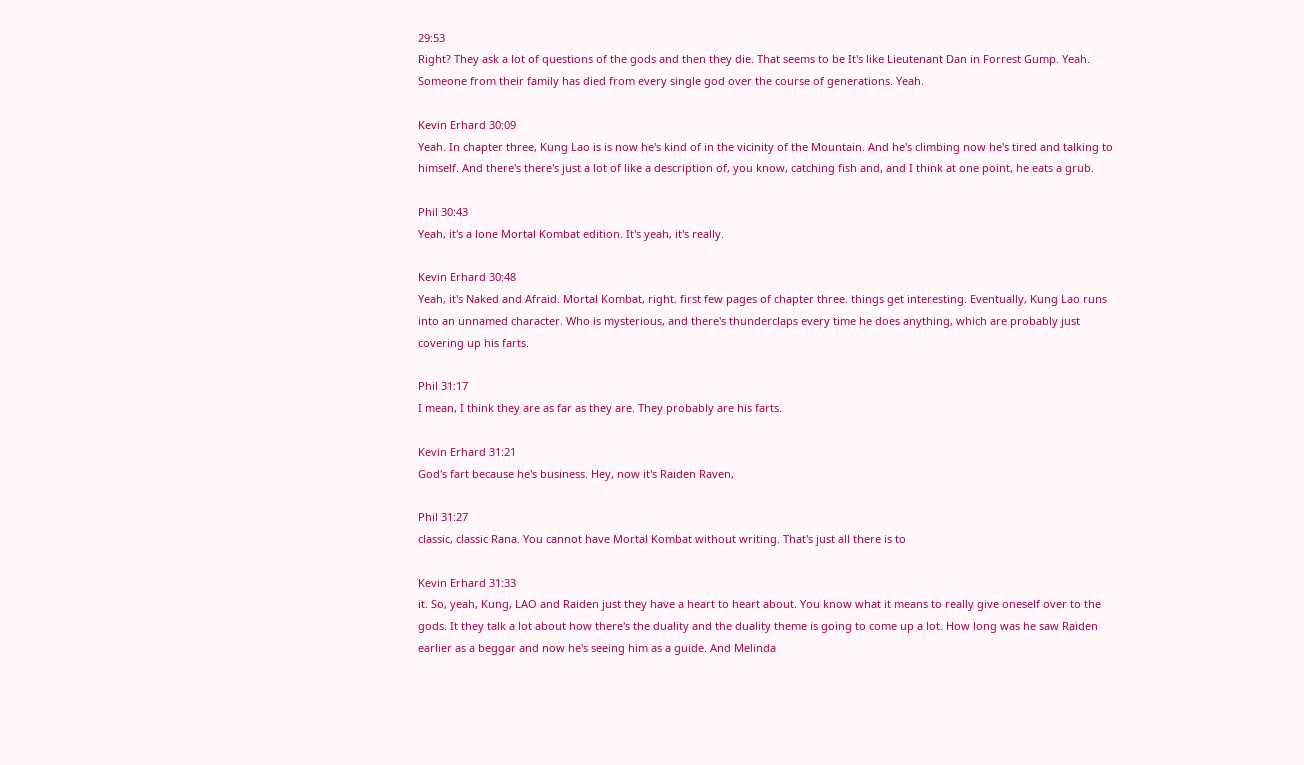29:53
Right? They ask a lot of questions of the gods and then they die. That seems to be It's like Lieutenant Dan in Forrest Gump. Yeah. Someone from their family has died from every single god over the course of generations. Yeah.

Kevin Erhard 30:09
Yeah. In chapter three, Kung Lao is is now he's kind of in the vicinity of the Mountain. And he's climbing now he's tired and talking to himself. And there's there's just a lot of like a description of, you know, catching fish and, and I think at one point, he eats a grub.

Phil 30:43
Yeah, it's a lone Mortal Kombat edition. It's yeah, it's really.

Kevin Erhard 30:48
Yeah, it's Naked and Afraid. Mortal Kombat, right. first few pages of chapter three. things get interesting. Eventually, Kung Lao runs into an unnamed character. Who is mysterious, and there's thunderclaps every time he does anything, which are probably just covering up his farts.

Phil 31:17
I mean, I think they are as far as they are. They probably are his farts.

Kevin Erhard 31:21
God's fart because he's business. Hey, now it's Raiden Raven,

Phil 31:27
classic, classic Rana. You cannot have Mortal Kombat without writing. That's just all there is to

Kevin Erhard 31:33
it. So, yeah, Kung, LAO and Raiden just they have a heart to heart about. You know what it means to really give oneself over to the gods. It they talk a lot about how there's the duality and the duality theme is going to come up a lot. How long was he saw Raiden earlier as a beggar and now he's seeing him as a guide. And Melinda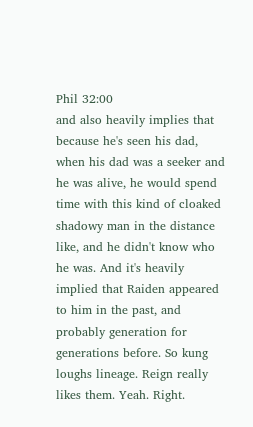Phil 32:00
and also heavily implies that because he's seen his dad, when his dad was a seeker and he was alive, he would spend time with this kind of cloaked shadowy man in the distance like, and he didn't know who he was. And it's heavily implied that Raiden appeared to him in the past, and probably generation for generations before. So kung loughs lineage. Reign really likes them. Yeah. Right.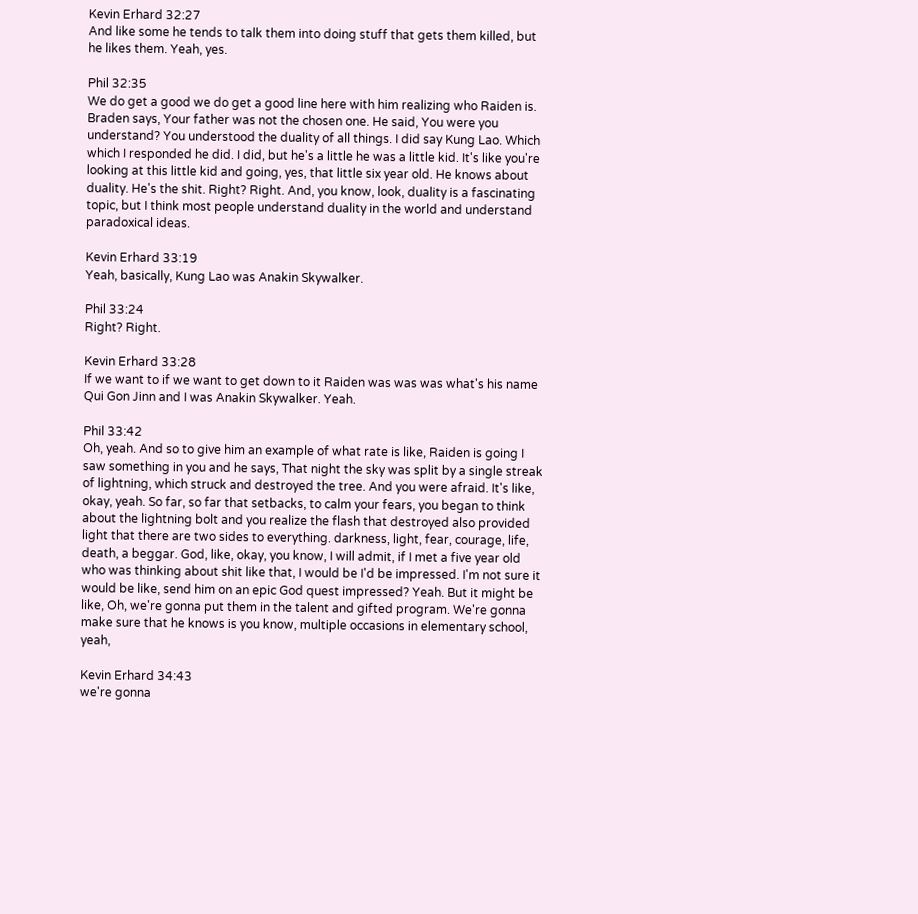Kevin Erhard 32:27
And like some he tends to talk them into doing stuff that gets them killed, but he likes them. Yeah, yes.

Phil 32:35
We do get a good we do get a good line here with him realizing who Raiden is. Braden says, Your father was not the chosen one. He said, You were you understand? You understood the duality of all things. I did say Kung Lao. Which which I responded he did. I did, but he's a little he was a little kid. It's like you're looking at this little kid and going, yes, that little six year old. He knows about duality. He's the shit. Right? Right. And, you know, look, duality is a fascinating topic, but I think most people understand duality in the world and understand paradoxical ideas.

Kevin Erhard 33:19
Yeah, basically, Kung Lao was Anakin Skywalker.

Phil 33:24
Right? Right.

Kevin Erhard 33:28
If we want to if we want to get down to it Raiden was was was what's his name Qui Gon Jinn and I was Anakin Skywalker. Yeah.

Phil 33:42
Oh, yeah. And so to give him an example of what rate is like, Raiden is going I saw something in you and he says, That night the sky was split by a single streak of lightning, which struck and destroyed the tree. And you were afraid. It's like, okay, yeah. So far, so far that setbacks, to calm your fears, you began to think about the lightning bolt and you realize the flash that destroyed also provided light that there are two sides to everything. darkness, light, fear, courage, life, death, a beggar. God, like, okay, you know, I will admit, if I met a five year old who was thinking about shit like that, I would be I'd be impressed. I'm not sure it would be like, send him on an epic God quest impressed? Yeah. But it might be like, Oh, we're gonna put them in the talent and gifted program. We're gonna make sure that he knows is you know, multiple occasions in elementary school, yeah,

Kevin Erhard 34:43
we're gonna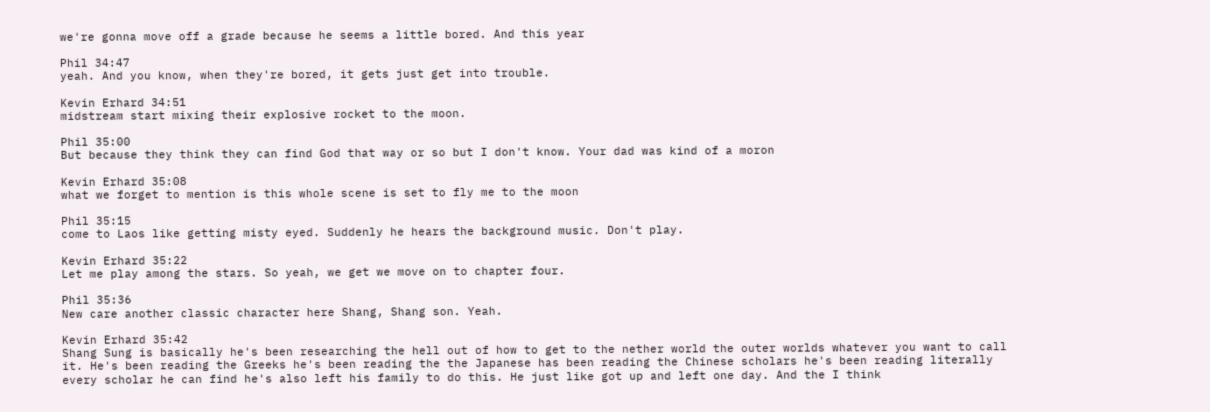we're gonna move off a grade because he seems a little bored. And this year

Phil 34:47
yeah. And you know, when they're bored, it gets just get into trouble.

Kevin Erhard 34:51
midstream start mixing their explosive rocket to the moon.

Phil 35:00
But because they think they can find God that way or so but I don't know. Your dad was kind of a moron

Kevin Erhard 35:08
what we forget to mention is this whole scene is set to fly me to the moon

Phil 35:15
come to Laos like getting misty eyed. Suddenly he hears the background music. Don't play.

Kevin Erhard 35:22
Let me play among the stars. So yeah, we get we move on to chapter four.

Phil 35:36
New care another classic character here Shang, Shang son. Yeah.

Kevin Erhard 35:42
Shang Sung is basically he's been researching the hell out of how to get to the nether world the outer worlds whatever you want to call it. He's been reading the Greeks he's been reading the the Japanese has been reading the Chinese scholars he's been reading literally every scholar he can find he's also left his family to do this. He just like got up and left one day. And the I think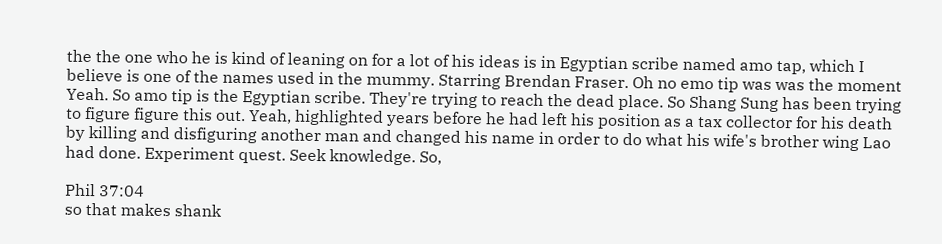the the one who he is kind of leaning on for a lot of his ideas is in Egyptian scribe named amo tap, which I believe is one of the names used in the mummy. Starring Brendan Fraser. Oh no emo tip was was the moment Yeah. So amo tip is the Egyptian scribe. They're trying to reach the dead place. So Shang Sung has been trying to figure figure this out. Yeah, highlighted years before he had left his position as a tax collector for his death by killing and disfiguring another man and changed his name in order to do what his wife's brother wing Lao had done. Experiment quest. Seek knowledge. So,

Phil 37:04
so that makes shank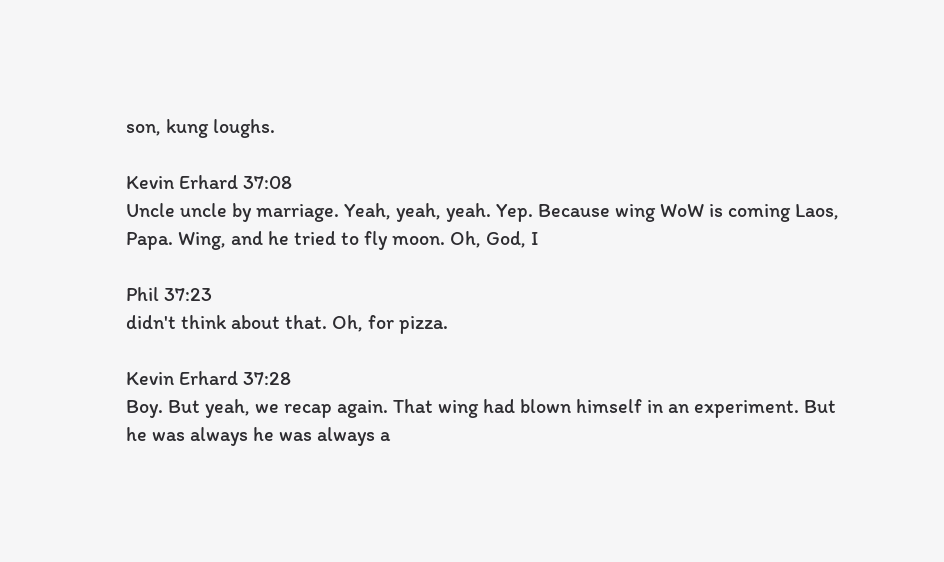son, kung loughs.

Kevin Erhard 37:08
Uncle uncle by marriage. Yeah, yeah, yeah. Yep. Because wing WoW is coming Laos, Papa. Wing, and he tried to fly moon. Oh, God, I

Phil 37:23
didn't think about that. Oh, for pizza.

Kevin Erhard 37:28
Boy. But yeah, we recap again. That wing had blown himself in an experiment. But he was always he was always a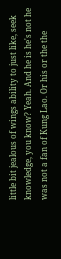little bit jealous of wings ability to just like, seek knowledge, you know? Yeah. And he is he's not he was not a fan of Kung Lao. Or his or the the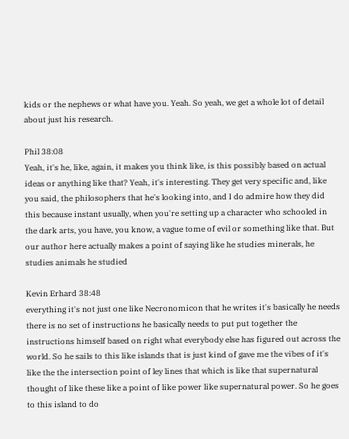kids or the nephews or what have you. Yeah. So yeah, we get a whole lot of detail about just his research.

Phil 38:08
Yeah, it's he, like, again, it makes you think like, is this possibly based on actual ideas or anything like that? Yeah, it's interesting. They get very specific and, like you said, the philosophers that he's looking into, and I do admire how they did this because instant usually, when you're setting up a character who schooled in the dark arts, you have, you know, a vague tome of evil or something like that. But our author here actually makes a point of saying like he studies minerals, he studies animals he studied

Kevin Erhard 38:48
everything it's not just one like Necronomicon that he writes it's basically he needs there is no set of instructions he basically needs to put put together the instructions himself based on right what everybody else has figured out across the world. So he sails to this like islands that is just kind of gave me the vibes of it's like the the intersection point of ley lines that which is like that supernatural thought of like these like a point of like power like supernatural power. So he goes to this island to do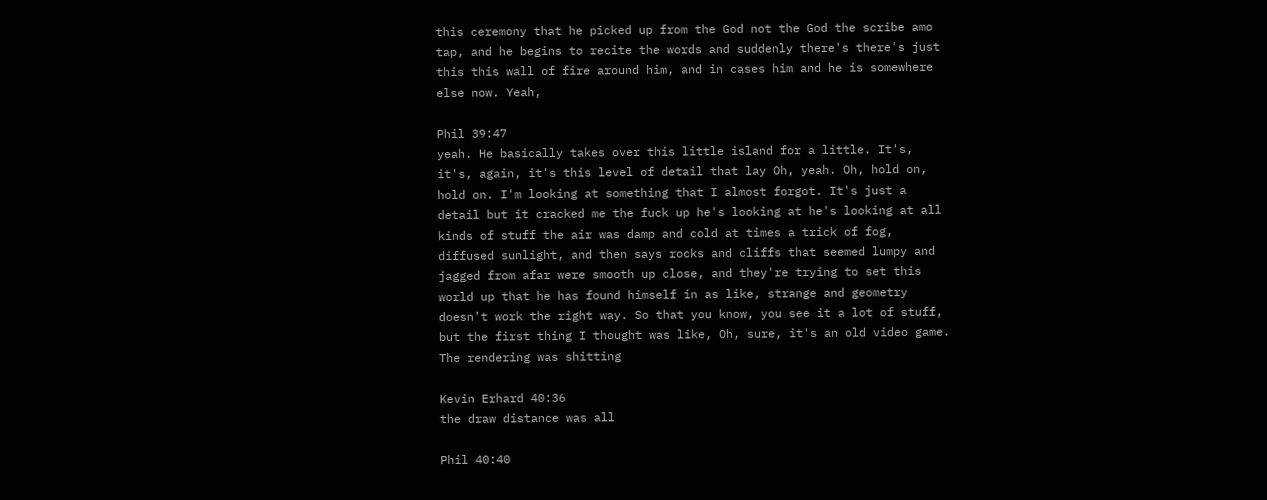this ceremony that he picked up from the God not the God the scribe amo tap, and he begins to recite the words and suddenly there's there's just this this wall of fire around him, and in cases him and he is somewhere else now. Yeah,

Phil 39:47
yeah. He basically takes over this little island for a little. It's, it's, again, it's this level of detail that lay Oh, yeah. Oh, hold on, hold on. I'm looking at something that I almost forgot. It's just a detail but it cracked me the fuck up he's looking at he's looking at all kinds of stuff the air was damp and cold at times a trick of fog, diffused sunlight, and then says rocks and cliffs that seemed lumpy and jagged from afar were smooth up close, and they're trying to set this world up that he has found himself in as like, strange and geometry doesn't work the right way. So that you know, you see it a lot of stuff, but the first thing I thought was like, Oh, sure, it's an old video game. The rendering was shitting

Kevin Erhard 40:36
the draw distance was all

Phil 40:40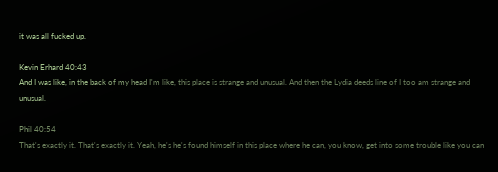it was all fucked up.

Kevin Erhard 40:43
And I was like, in the back of my head I'm like, this place is strange and unusual. And then the Lydia deeds line of I too am strange and unusual.

Phil 40:54
That's exactly it. That's exactly it. Yeah, he's he's found himself in this place where he can, you know, get into some trouble like you can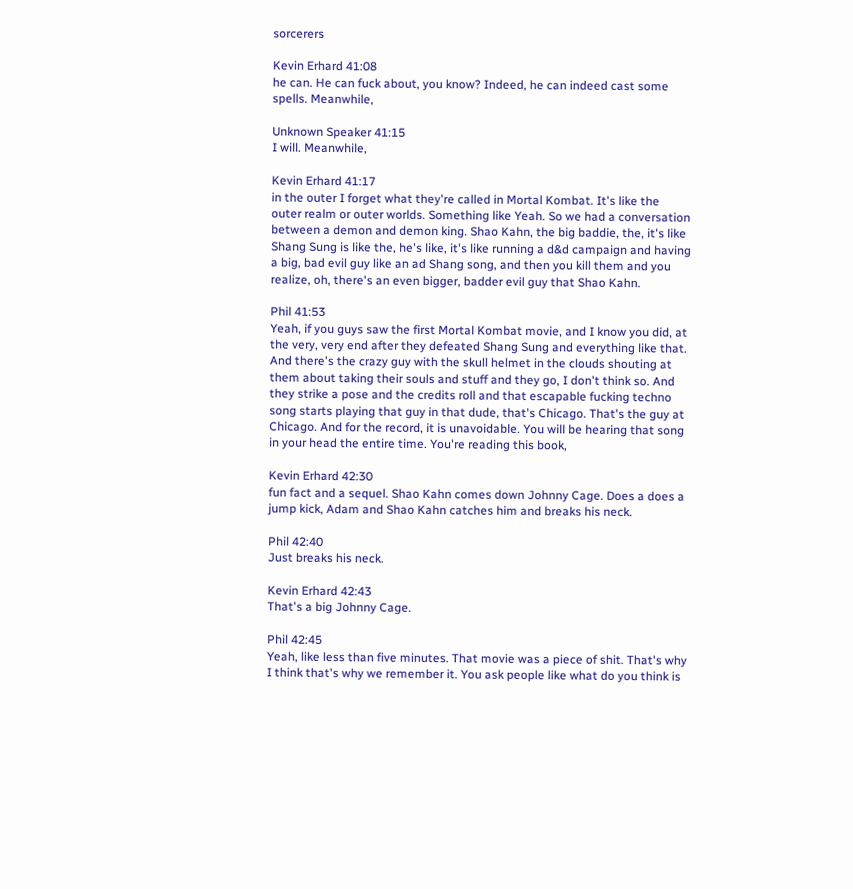sorcerers

Kevin Erhard 41:08
he can. He can fuck about, you know? Indeed, he can indeed cast some spells. Meanwhile,

Unknown Speaker 41:15
I will. Meanwhile,

Kevin Erhard 41:17
in the outer I forget what they're called in Mortal Kombat. It's like the outer realm or outer worlds. Something like Yeah. So we had a conversation between a demon and demon king. Shao Kahn, the big baddie, the, it's like Shang Sung is like the, he's like, it's like running a d&d campaign and having a big, bad evil guy like an ad Shang song, and then you kill them and you realize, oh, there's an even bigger, badder evil guy that Shao Kahn.

Phil 41:53
Yeah, if you guys saw the first Mortal Kombat movie, and I know you did, at the very, very end after they defeated Shang Sung and everything like that. And there's the crazy guy with the skull helmet in the clouds shouting at them about taking their souls and stuff and they go, I don't think so. And they strike a pose and the credits roll and that escapable fucking techno song starts playing that guy in that dude, that's Chicago. That's the guy at Chicago. And for the record, it is unavoidable. You will be hearing that song in your head the entire time. You're reading this book,

Kevin Erhard 42:30
fun fact and a sequel. Shao Kahn comes down Johnny Cage. Does a does a jump kick, Adam and Shao Kahn catches him and breaks his neck.

Phil 42:40
Just breaks his neck.

Kevin Erhard 42:43
That's a big Johnny Cage.

Phil 42:45
Yeah, like less than five minutes. That movie was a piece of shit. That's why I think that's why we remember it. You ask people like what do you think is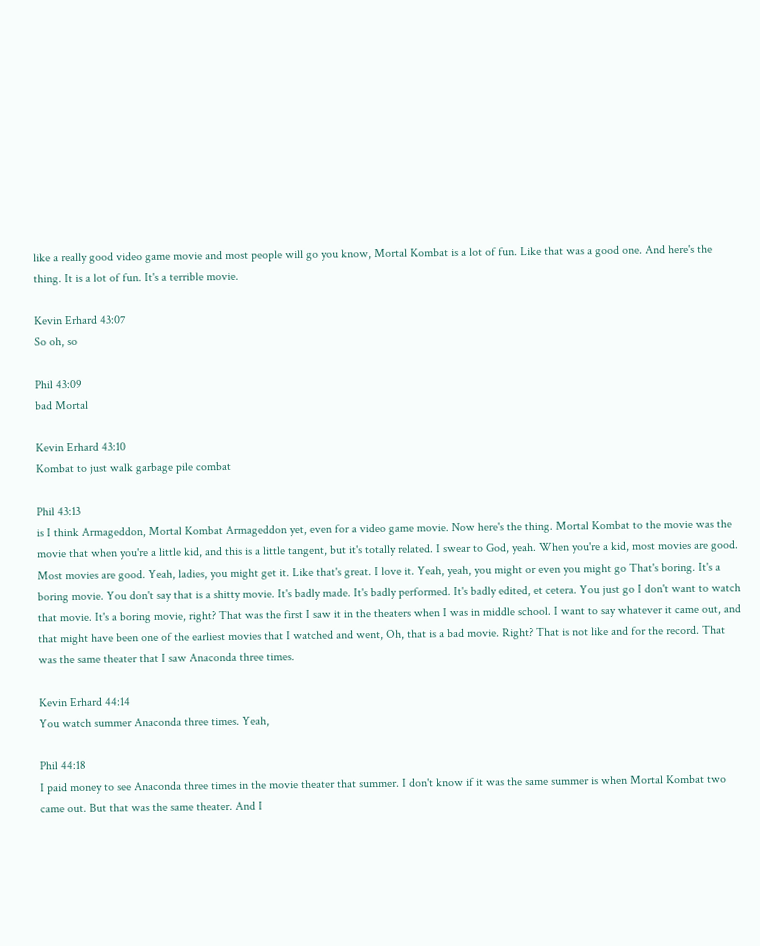like a really good video game movie and most people will go you know, Mortal Kombat is a lot of fun. Like that was a good one. And here's the thing. It is a lot of fun. It's a terrible movie.

Kevin Erhard 43:07
So oh, so

Phil 43:09
bad Mortal

Kevin Erhard 43:10
Kombat to just walk garbage pile combat

Phil 43:13
is I think Armageddon, Mortal Kombat Armageddon yet, even for a video game movie. Now here's the thing. Mortal Kombat to the movie was the movie that when you're a little kid, and this is a little tangent, but it's totally related. I swear to God, yeah. When you're a kid, most movies are good. Most movies are good. Yeah, ladies, you might get it. Like that's great. I love it. Yeah, yeah, you might or even you might go That's boring. It's a boring movie. You don't say that is a shitty movie. It's badly made. It's badly performed. It's badly edited, et cetera. You just go I don't want to watch that movie. It's a boring movie, right? That was the first I saw it in the theaters when I was in middle school. I want to say whatever it came out, and that might have been one of the earliest movies that I watched and went, Oh, that is a bad movie. Right? That is not like and for the record. That was the same theater that I saw Anaconda three times.

Kevin Erhard 44:14
You watch summer Anaconda three times. Yeah,

Phil 44:18
I paid money to see Anaconda three times in the movie theater that summer. I don't know if it was the same summer is when Mortal Kombat two came out. But that was the same theater. And I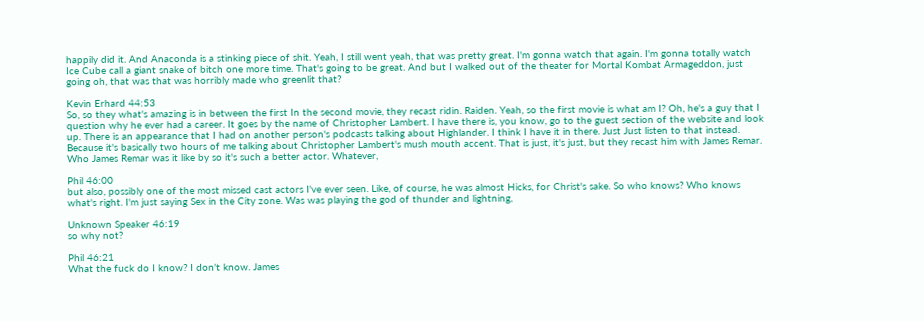happily did it. And Anaconda is a stinking piece of shit. Yeah, I still went yeah, that was pretty great. I'm gonna watch that again. I'm gonna totally watch Ice Cube call a giant snake of bitch one more time. That's going to be great. And but I walked out of the theater for Mortal Kombat Armageddon, just going oh, that was that was horribly made who greenlit that?

Kevin Erhard 44:53
So, so they what's amazing is in between the first In the second movie, they recast ridin. Raiden. Yeah, so the first movie is what am I? Oh, he's a guy that I question why he ever had a career. It goes by the name of Christopher Lambert. I have there is, you know, go to the guest section of the website and look up. There is an appearance that I had on another person's podcasts talking about Highlander. I think I have it in there. Just Just listen to that instead. Because it's basically two hours of me talking about Christopher Lambert's mush mouth accent. That is just, it's just, but they recast him with James Remar. Who James Remar was it like by so it's such a better actor. Whatever,

Phil 46:00
but also, possibly one of the most missed cast actors I've ever seen. Like, of course, he was almost Hicks, for Christ's sake. So who knows? Who knows what's right. I'm just saying Sex in the City zone. Was was playing the god of thunder and lightning,

Unknown Speaker 46:19
so why not?

Phil 46:21
What the fuck do I know? I don't know. James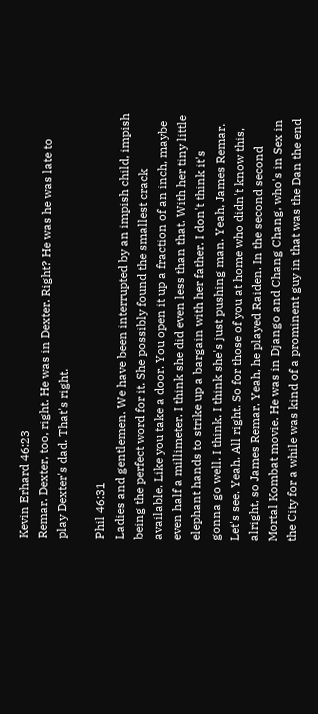Kevin Erhard 46:23
Remar. Dexter, too, right. He was in Dexter. Right? He was he was late to play Dexter's dad. That's right.

Phil 46:31
Ladies and gentlemen. We have been interrupted by an impish child, impish being the perfect word for it. She possibly found the smallest crack available. Like you take a door. You open it up a fraction of an inch, maybe even half a millimeter. I think she did even less than that. With her tiny little elephant hands to strike up a bargain with her father. I don't think it's gonna go well. I think. I think she's just pushing man. Yeah, James Remar. Let's see. Yeah. All right. So for those of you at home who didn't know this, alright, so James Remar. Yeah, he played Raiden. In the second second Mortal Kombat movie. He was in Django and Chang Chang, who's in Sex in the City for a while was kind of a prominent guy in that was the Dan the end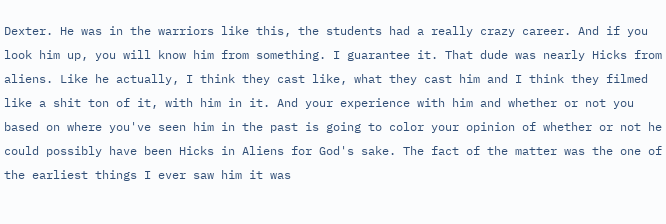Dexter. He was in the warriors like this, the students had a really crazy career. And if you look him up, you will know him from something. I guarantee it. That dude was nearly Hicks from aliens. Like he actually, I think they cast like, what they cast him and I think they filmed like a shit ton of it, with him in it. And your experience with him and whether or not you based on where you've seen him in the past is going to color your opinion of whether or not he could possibly have been Hicks in Aliens for God's sake. The fact of the matter was the one of the earliest things I ever saw him it was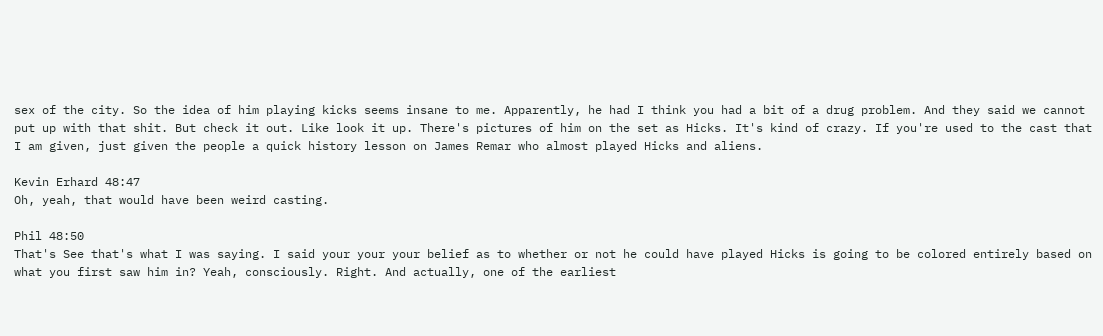sex of the city. So the idea of him playing kicks seems insane to me. Apparently, he had I think you had a bit of a drug problem. And they said we cannot put up with that shit. But check it out. Like look it up. There's pictures of him on the set as Hicks. It's kind of crazy. If you're used to the cast that I am given, just given the people a quick history lesson on James Remar who almost played Hicks and aliens.

Kevin Erhard 48:47
Oh, yeah, that would have been weird casting.

Phil 48:50
That's See that's what I was saying. I said your your your belief as to whether or not he could have played Hicks is going to be colored entirely based on what you first saw him in? Yeah, consciously. Right. And actually, one of the earliest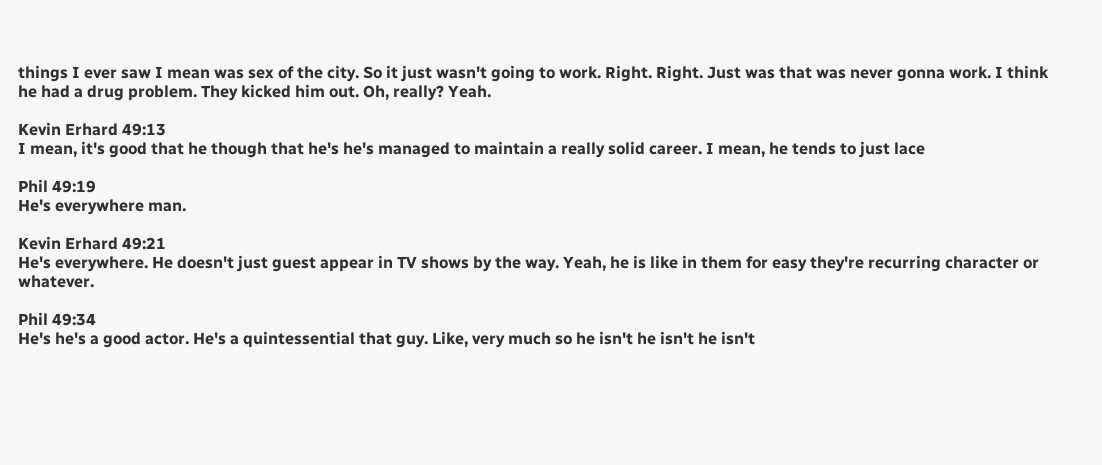things I ever saw I mean was sex of the city. So it just wasn't going to work. Right. Right. Just was that was never gonna work. I think he had a drug problem. They kicked him out. Oh, really? Yeah.

Kevin Erhard 49:13
I mean, it's good that he though that he's he's managed to maintain a really solid career. I mean, he tends to just lace

Phil 49:19
He's everywhere man.

Kevin Erhard 49:21
He's everywhere. He doesn't just guest appear in TV shows by the way. Yeah, he is like in them for easy they're recurring character or whatever.

Phil 49:34
He's he's a good actor. He's a quintessential that guy. Like, very much so he isn't he isn't he isn't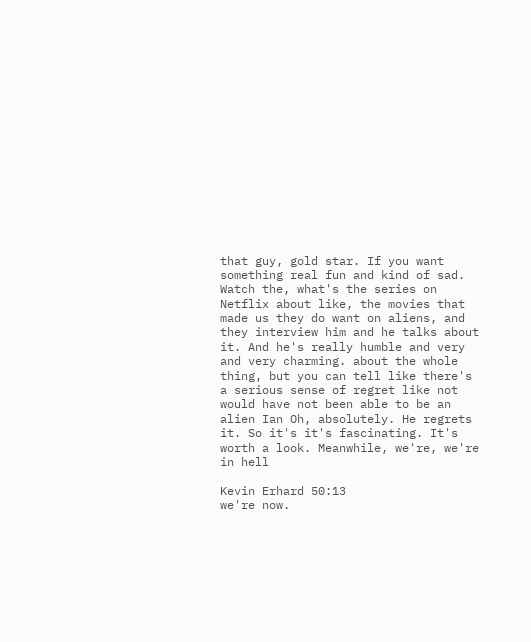that guy, gold star. If you want something real fun and kind of sad. Watch the, what's the series on Netflix about like, the movies that made us they do want on aliens, and they interview him and he talks about it. And he's really humble and very and very charming. about the whole thing, but you can tell like there's a serious sense of regret like not would have not been able to be an alien Ian Oh, absolutely. He regrets it. So it's it's fascinating. It's worth a look. Meanwhile, we're, we're in hell

Kevin Erhard 50:13
we're now.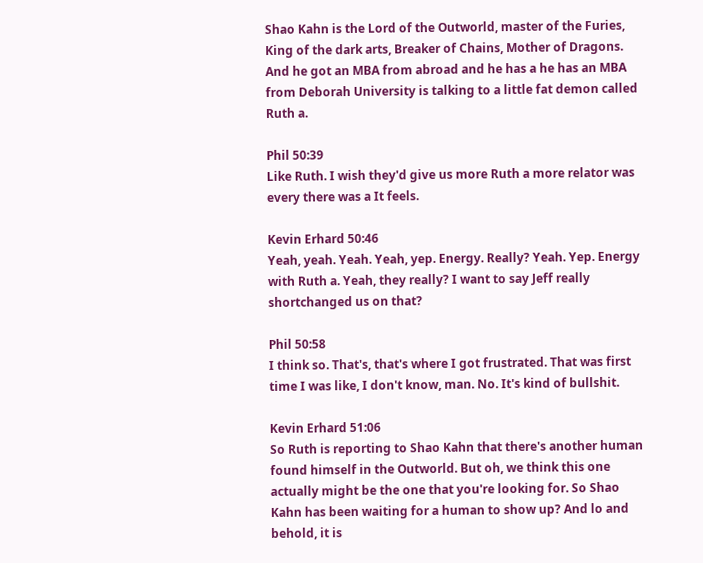Shao Kahn is the Lord of the Outworld, master of the Furies, King of the dark arts, Breaker of Chains, Mother of Dragons. And he got an MBA from abroad and he has a he has an MBA from Deborah University is talking to a little fat demon called Ruth a.

Phil 50:39
Like Ruth. I wish they'd give us more Ruth a more relator was every there was a It feels.

Kevin Erhard 50:46
Yeah, yeah. Yeah. Yeah, yep. Energy. Really? Yeah. Yep. Energy with Ruth a. Yeah, they really? I want to say Jeff really shortchanged us on that?

Phil 50:58
I think so. That's, that's where I got frustrated. That was first time I was like, I don't know, man. No. It's kind of bullshit.

Kevin Erhard 51:06
So Ruth is reporting to Shao Kahn that there's another human found himself in the Outworld. But oh, we think this one actually might be the one that you're looking for. So Shao Kahn has been waiting for a human to show up? And lo and behold, it is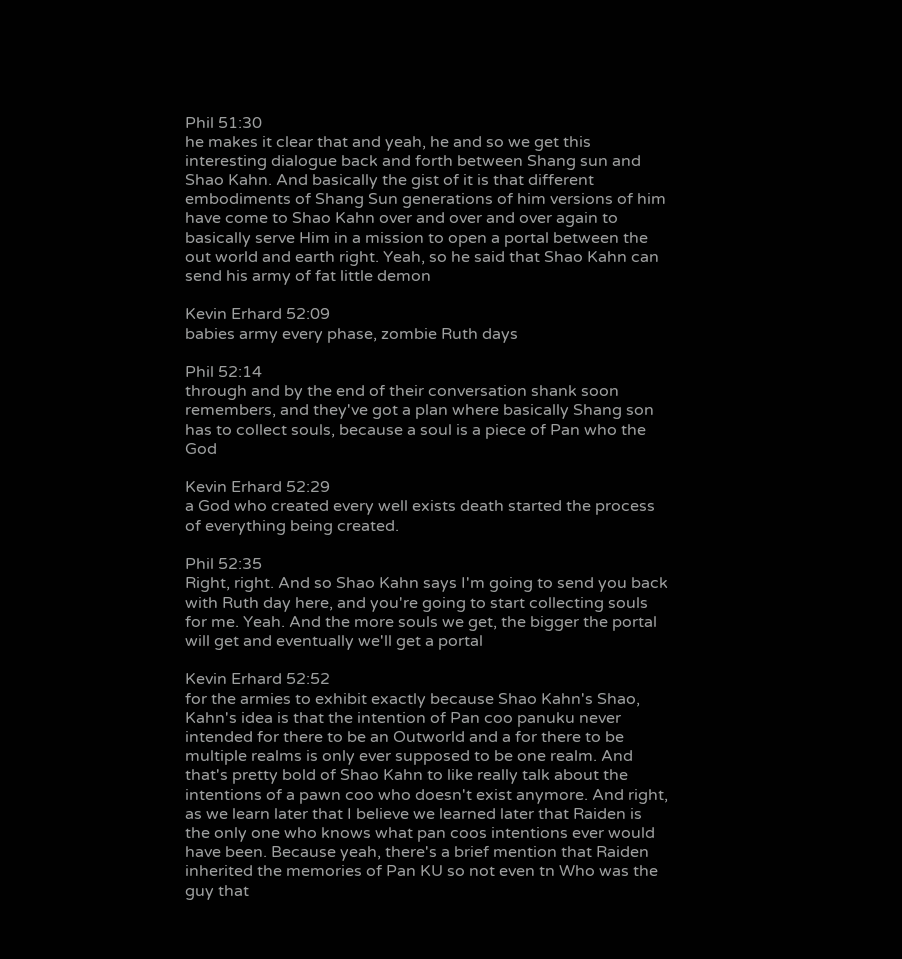Phil 51:30
he makes it clear that and yeah, he and so we get this interesting dialogue back and forth between Shang sun and Shao Kahn. And basically the gist of it is that different embodiments of Shang Sun generations of him versions of him have come to Shao Kahn over and over and over again to basically serve Him in a mission to open a portal between the out world and earth right. Yeah, so he said that Shao Kahn can send his army of fat little demon

Kevin Erhard 52:09
babies army every phase, zombie Ruth days

Phil 52:14
through and by the end of their conversation shank soon remembers, and they've got a plan where basically Shang son has to collect souls, because a soul is a piece of Pan who the God

Kevin Erhard 52:29
a God who created every well exists death started the process of everything being created.

Phil 52:35
Right, right. And so Shao Kahn says I'm going to send you back with Ruth day here, and you're going to start collecting souls for me. Yeah. And the more souls we get, the bigger the portal will get and eventually we'll get a portal

Kevin Erhard 52:52
for the armies to exhibit exactly because Shao Kahn's Shao, Kahn's idea is that the intention of Pan coo panuku never intended for there to be an Outworld and a for there to be multiple realms is only ever supposed to be one realm. And that's pretty bold of Shao Kahn to like really talk about the intentions of a pawn coo who doesn't exist anymore. And right, as we learn later that I believe we learned later that Raiden is the only one who knows what pan coos intentions ever would have been. Because yeah, there's a brief mention that Raiden inherited the memories of Pan KU so not even tn Who was the guy that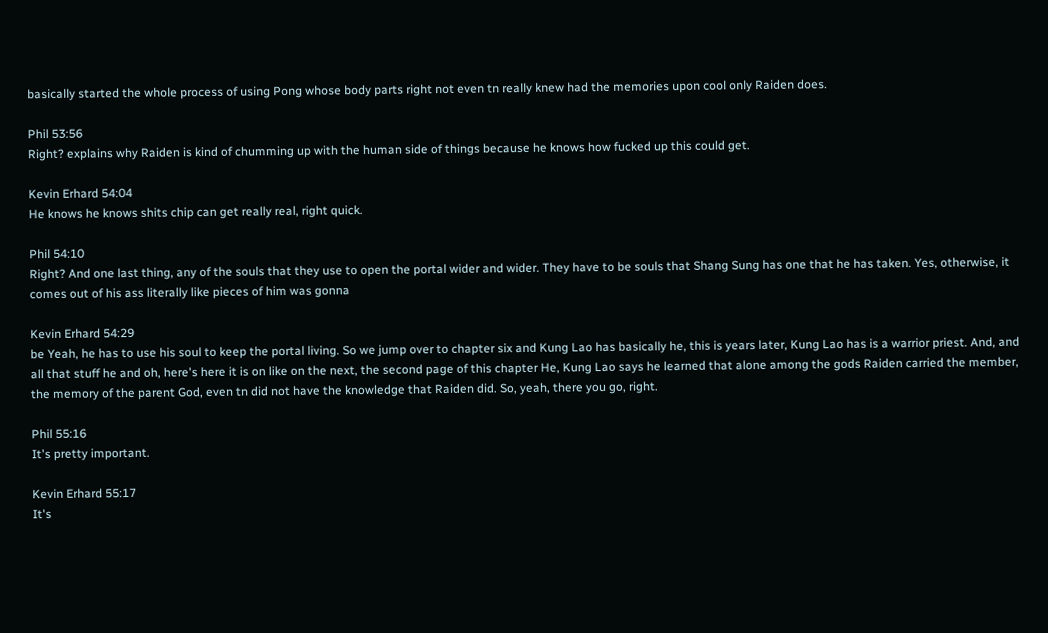basically started the whole process of using Pong whose body parts right not even tn really knew had the memories upon cool only Raiden does.

Phil 53:56
Right? explains why Raiden is kind of chumming up with the human side of things because he knows how fucked up this could get.

Kevin Erhard 54:04
He knows he knows shits chip can get really real, right quick.

Phil 54:10
Right? And one last thing, any of the souls that they use to open the portal wider and wider. They have to be souls that Shang Sung has one that he has taken. Yes, otherwise, it comes out of his ass literally like pieces of him was gonna

Kevin Erhard 54:29
be Yeah, he has to use his soul to keep the portal living. So we jump over to chapter six and Kung Lao has basically he, this is years later, Kung Lao has is a warrior priest. And, and all that stuff he and oh, here's here it is on like on the next, the second page of this chapter He, Kung Lao says he learned that alone among the gods Raiden carried the member, the memory of the parent God, even tn did not have the knowledge that Raiden did. So, yeah, there you go, right.

Phil 55:16
It's pretty important.

Kevin Erhard 55:17
It's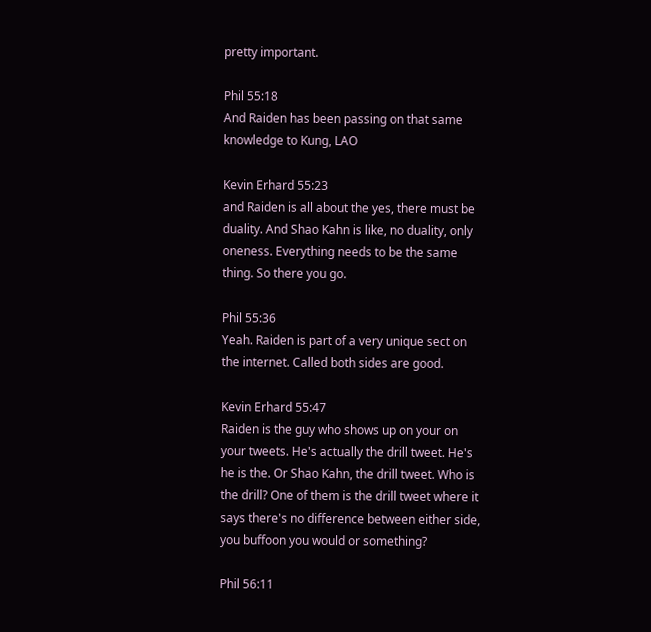pretty important.

Phil 55:18
And Raiden has been passing on that same knowledge to Kung, LAO

Kevin Erhard 55:23
and Raiden is all about the yes, there must be duality. And Shao Kahn is like, no duality, only oneness. Everything needs to be the same thing. So there you go.

Phil 55:36
Yeah. Raiden is part of a very unique sect on the internet. Called both sides are good.

Kevin Erhard 55:47
Raiden is the guy who shows up on your on your tweets. He's actually the drill tweet. He's he is the. Or Shao Kahn, the drill tweet. Who is the drill? One of them is the drill tweet where it says there's no difference between either side, you buffoon you would or something?

Phil 56:11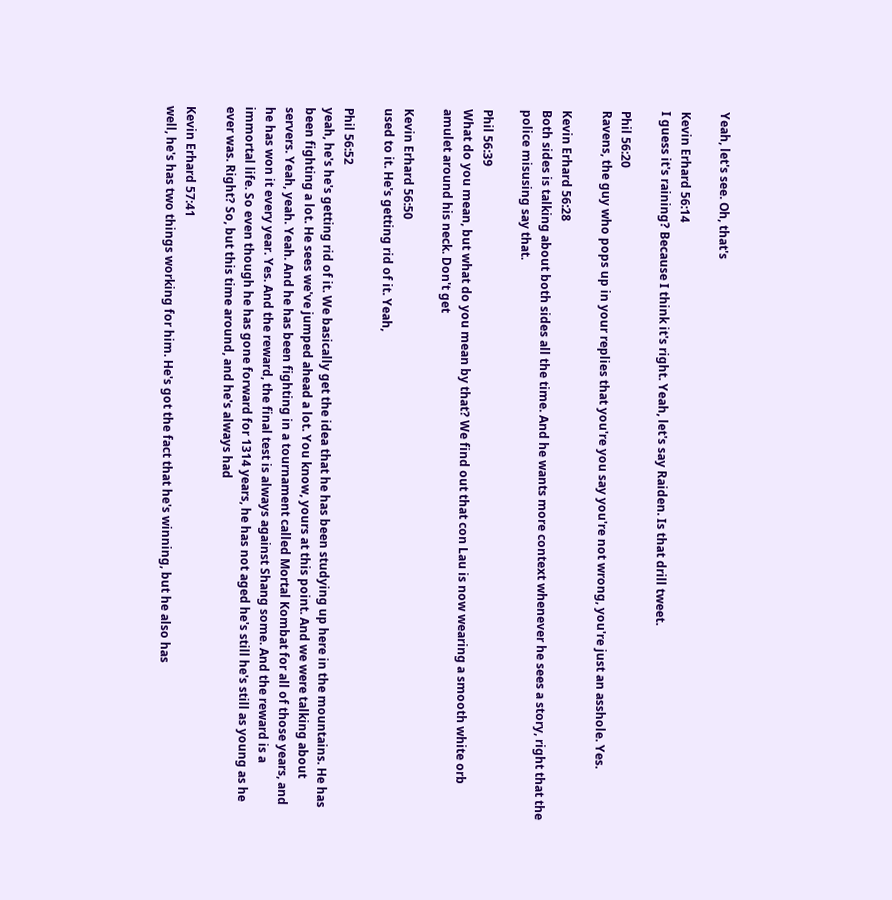Yeah, let's see. Oh, that's

Kevin Erhard 56:14
I guess it's raining? Because I think it's right. Yeah, let's say Raiden. Is that drill tweet.

Phil 56:20
Ravens, the guy who pops up in your replies that you're you say you're not wrong, you're just an asshole. Yes.

Kevin Erhard 56:28
Both sides is talking about both sides all the time. And he wants more context whenever he sees a story, right that the police misusing say that.

Phil 56:39
What do you mean, but what do you mean by that? We find out that con Lau is now wearing a smooth white orb amulet around his neck. Don't get

Kevin Erhard 56:50
used to it. He's getting rid of it. Yeah,

Phil 56:52
yeah, he's he's getting rid of it. We basically get the idea that he has been studying up here in the mountains. He has been fighting a lot. He sees we've jumped ahead a lot. You know, yours at this point. And we were talking about servers. Yeah, yeah. Yeah. And he has been fighting in a tournament called Mortal Kombat for all of those years, and he has won it every year. Yes. And the reward, the final test is always against Shang some. And the reward is a immortal life. So even though he has gone forward for 1314 years, he has not aged he's still he's still as young as he ever was. Right? So, but this time around, and he's always had

Kevin Erhard 57:41
well, he's has two things working for him. He's got the fact that he's winning, but he also has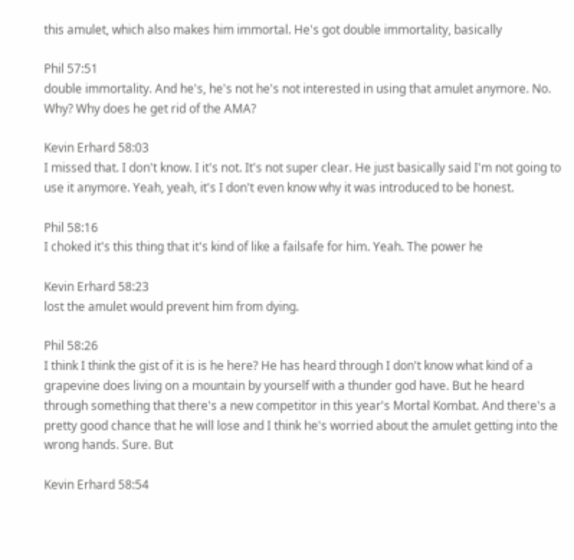this amulet, which also makes him immortal. He's got double immortality, basically

Phil 57:51
double immortality. And he's, he's not he's not interested in using that amulet anymore. No. Why? Why does he get rid of the AMA?

Kevin Erhard 58:03
I missed that. I don't know. I it's not. It's not super clear. He just basically said I'm not going to use it anymore. Yeah, yeah, it's I don't even know why it was introduced to be honest.

Phil 58:16
I choked it's this thing that it's kind of like a failsafe for him. Yeah. The power he

Kevin Erhard 58:23
lost the amulet would prevent him from dying.

Phil 58:26
I think I think the gist of it is is he here? He has heard through I don't know what kind of a grapevine does living on a mountain by yourself with a thunder god have. But he heard through something that there's a new competitor in this year's Mortal Kombat. And there's a pretty good chance that he will lose and I think he's worried about the amulet getting into the wrong hands. Sure. But

Kevin Erhard 58:54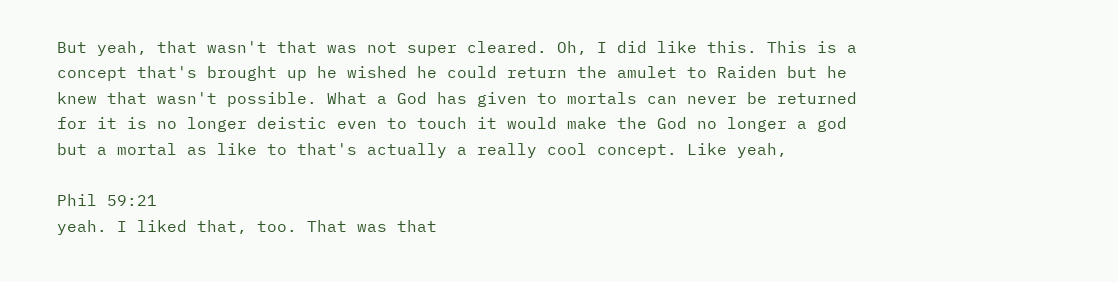But yeah, that wasn't that was not super cleared. Oh, I did like this. This is a concept that's brought up he wished he could return the amulet to Raiden but he knew that wasn't possible. What a God has given to mortals can never be returned for it is no longer deistic even to touch it would make the God no longer a god but a mortal as like to that's actually a really cool concept. Like yeah,

Phil 59:21
yeah. I liked that, too. That was that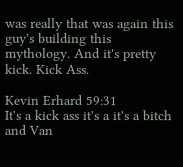was really that was again this guy's building this mythology. And it's pretty kick. Kick Ass.

Kevin Erhard 59:31
It's a kick ass it's a it's a bitch and Van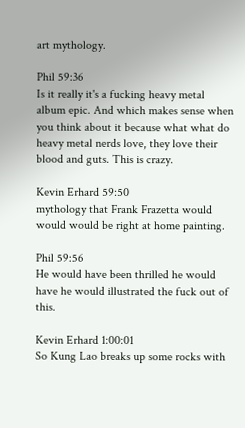art mythology.

Phil 59:36
Is it really it's a fucking heavy metal album epic. And which makes sense when you think about it because what what do heavy metal nerds love, they love their blood and guts. This is crazy.

Kevin Erhard 59:50
mythology that Frank Frazetta would would would be right at home painting.

Phil 59:56
He would have been thrilled he would have he would illustrated the fuck out of this.

Kevin Erhard 1:00:01
So Kung Lao breaks up some rocks with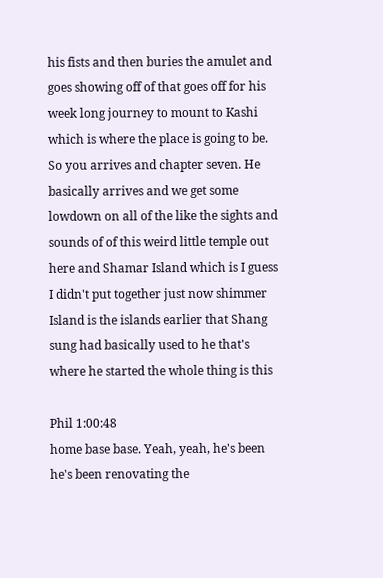his fists and then buries the amulet and goes showing off of that goes off for his week long journey to mount to Kashi which is where the place is going to be. So you arrives and chapter seven. He basically arrives and we get some lowdown on all of the like the sights and sounds of of this weird little temple out here and Shamar Island which is I guess I didn't put together just now shimmer Island is the islands earlier that Shang sung had basically used to he that's where he started the whole thing is this

Phil 1:00:48
home base base. Yeah, yeah, he's been he's been renovating the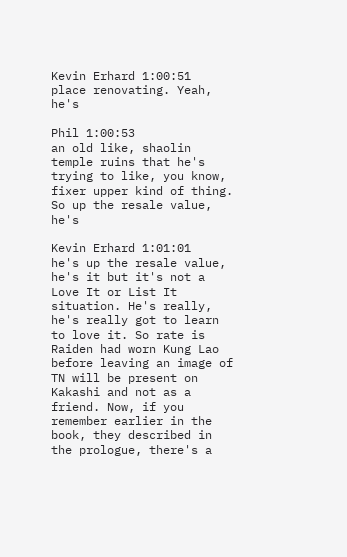Kevin Erhard 1:00:51
place renovating. Yeah, he's

Phil 1:00:53
an old like, shaolin temple ruins that he's trying to like, you know, fixer upper kind of thing. So up the resale value, he's

Kevin Erhard 1:01:01
he's up the resale value, he's it but it's not a Love It or List It situation. He's really, he's really got to learn to love it. So rate is Raiden had worn Kung Lao before leaving an image of TN will be present on Kakashi and not as a friend. Now, if you remember earlier in the book, they described in the prologue, there's a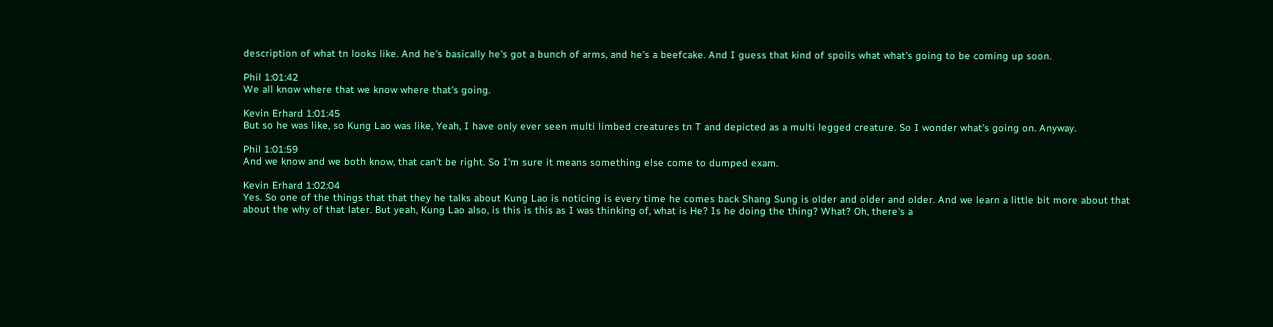description of what tn looks like. And he's basically he's got a bunch of arms, and he's a beefcake. And I guess that kind of spoils what what's going to be coming up soon.

Phil 1:01:42
We all know where that we know where that's going.

Kevin Erhard 1:01:45
But so he was like, so Kung Lao was like, Yeah, I have only ever seen multi limbed creatures tn T and depicted as a multi legged creature. So I wonder what's going on. Anyway.

Phil 1:01:59
And we know and we both know, that can't be right. So I'm sure it means something else come to dumped exam.

Kevin Erhard 1:02:04
Yes. So one of the things that that they he talks about Kung Lao is noticing is every time he comes back Shang Sung is older and older and older. And we learn a little bit more about that about the why of that later. But yeah, Kung Lao also, is this is this as I was thinking of, what is He? Is he doing the thing? What? Oh, there's a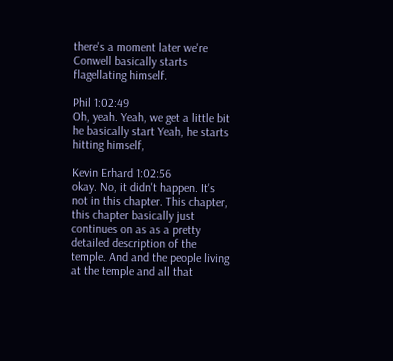there's a moment later we're Conwell basically starts flagellating himself.

Phil 1:02:49
Oh, yeah. Yeah, we get a little bit he basically start Yeah, he starts hitting himself,

Kevin Erhard 1:02:56
okay. No, it didn't happen. It's not in this chapter. This chapter, this chapter basically just continues on as as a pretty detailed description of the temple. And and the people living at the temple and all that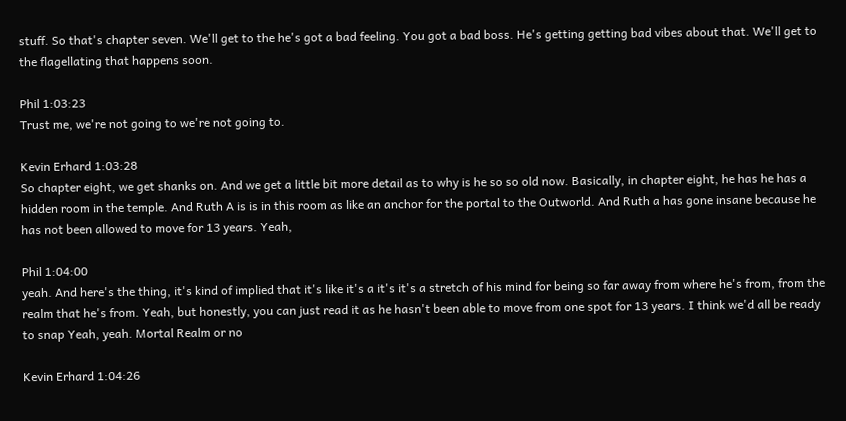stuff. So that's chapter seven. We'll get to the he's got a bad feeling. You got a bad boss. He's getting getting bad vibes about that. We'll get to the flagellating that happens soon.

Phil 1:03:23
Trust me, we're not going to we're not going to.

Kevin Erhard 1:03:28
So chapter eight, we get shanks on. And we get a little bit more detail as to why is he so so old now. Basically, in chapter eight, he has he has a hidden room in the temple. And Ruth A is is in this room as like an anchor for the portal to the Outworld. And Ruth a has gone insane because he has not been allowed to move for 13 years. Yeah,

Phil 1:04:00
yeah. And here's the thing, it's kind of implied that it's like it's a it's it's a stretch of his mind for being so far away from where he's from, from the realm that he's from. Yeah, but honestly, you can just read it as he hasn't been able to move from one spot for 13 years. I think we'd all be ready to snap Yeah, yeah. Mortal Realm or no

Kevin Erhard 1:04:26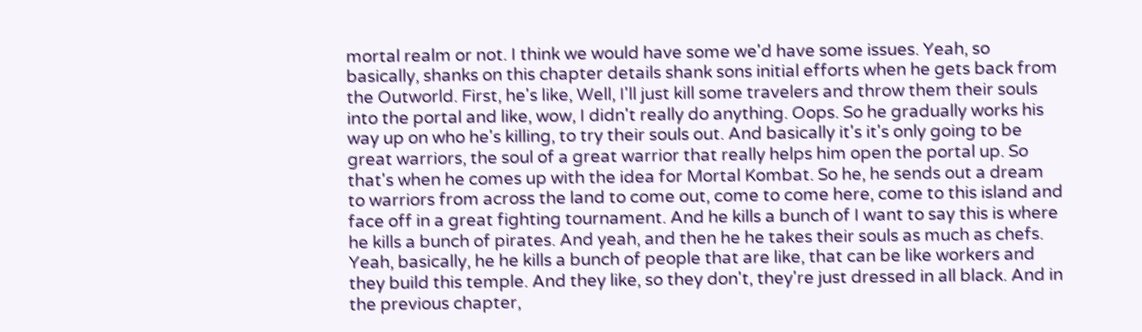mortal realm or not. I think we would have some we'd have some issues. Yeah, so basically, shanks on this chapter details shank sons initial efforts when he gets back from the Outworld. First, he's like, Well, I'll just kill some travelers and throw them their souls into the portal and like, wow, I didn't really do anything. Oops. So he gradually works his way up on who he's killing, to try their souls out. And basically it's it's only going to be great warriors, the soul of a great warrior that really helps him open the portal up. So that's when he comes up with the idea for Mortal Kombat. So he, he sends out a dream to warriors from across the land to come out, come to come here, come to this island and face off in a great fighting tournament. And he kills a bunch of I want to say this is where he kills a bunch of pirates. And yeah, and then he he takes their souls as much as chefs. Yeah, basically, he he kills a bunch of people that are like, that can be like workers and they build this temple. And they like, so they don't, they're just dressed in all black. And in the previous chapter,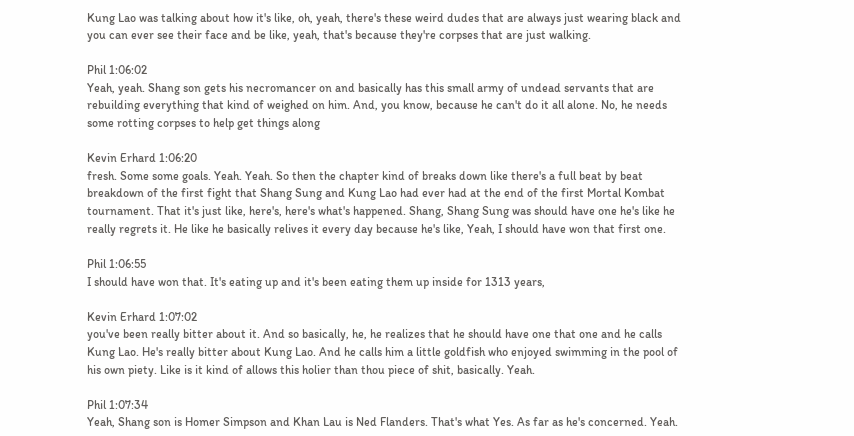Kung Lao was talking about how it's like, oh, yeah, there's these weird dudes that are always just wearing black and you can ever see their face and be like, yeah, that's because they're corpses that are just walking.

Phil 1:06:02
Yeah, yeah. Shang son gets his necromancer on and basically has this small army of undead servants that are rebuilding everything that kind of weighed on him. And, you know, because he can't do it all alone. No, he needs some rotting corpses to help get things along

Kevin Erhard 1:06:20
fresh. Some some goals. Yeah. Yeah. So then the chapter kind of breaks down like there's a full beat by beat breakdown of the first fight that Shang Sung and Kung Lao had ever had at the end of the first Mortal Kombat tournament. That it's just like, here's, here's what's happened. Shang, Shang Sung was should have one he's like he really regrets it. He like he basically relives it every day because he's like, Yeah, I should have won that first one.

Phil 1:06:55
I should have won that. It's eating up and it's been eating them up inside for 1313 years,

Kevin Erhard 1:07:02
you've been really bitter about it. And so basically, he, he realizes that he should have one that one and he calls Kung Lao. He's really bitter about Kung Lao. And he calls him a little goldfish who enjoyed swimming in the pool of his own piety. Like is it kind of allows this holier than thou piece of shit, basically. Yeah.

Phil 1:07:34
Yeah, Shang son is Homer Simpson and Khan Lau is Ned Flanders. That's what Yes. As far as he's concerned. Yeah.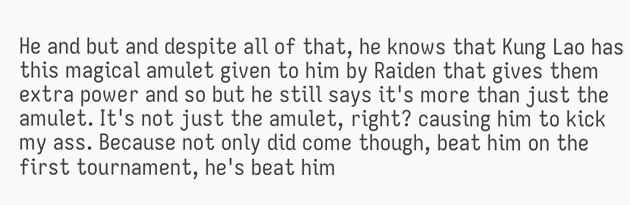He and but and despite all of that, he knows that Kung Lao has this magical amulet given to him by Raiden that gives them extra power and so but he still says it's more than just the amulet. It's not just the amulet, right? causing him to kick my ass. Because not only did come though, beat him on the first tournament, he's beat him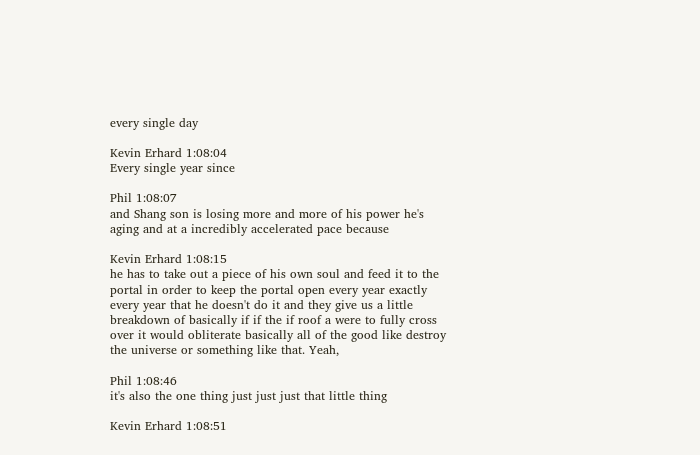every single day

Kevin Erhard 1:08:04
Every single year since

Phil 1:08:07
and Shang son is losing more and more of his power he's aging and at a incredibly accelerated pace because

Kevin Erhard 1:08:15
he has to take out a piece of his own soul and feed it to the portal in order to keep the portal open every year exactly every year that he doesn't do it and they give us a little breakdown of basically if if the if roof a were to fully cross over it would obliterate basically all of the good like destroy the universe or something like that. Yeah,

Phil 1:08:46
it's also the one thing just just just that little thing

Kevin Erhard 1:08:51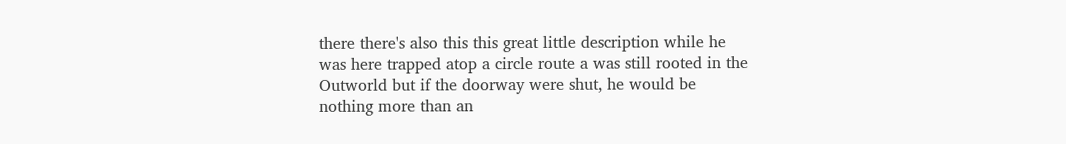there there's also this this great little description while he was here trapped atop a circle route a was still rooted in the Outworld but if the doorway were shut, he would be nothing more than an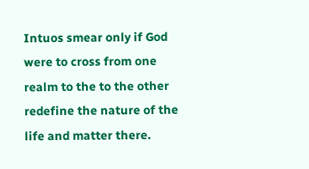Intuos smear only if God were to cross from one realm to the to the other redefine the nature of the life and matter there.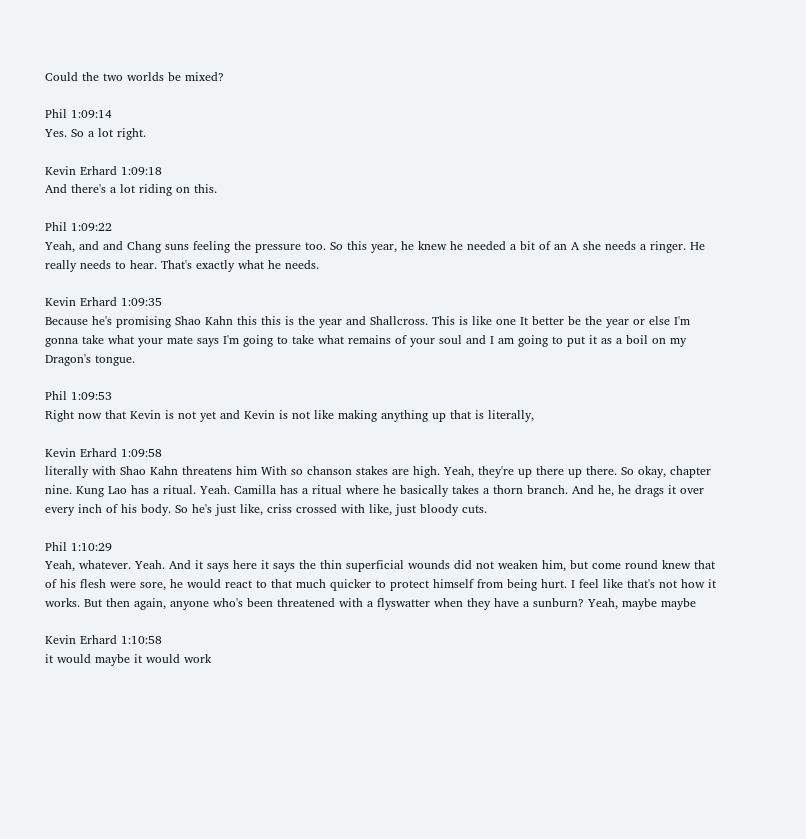Could the two worlds be mixed?

Phil 1:09:14
Yes. So a lot right.

Kevin Erhard 1:09:18
And there's a lot riding on this.

Phil 1:09:22
Yeah, and and Chang suns feeling the pressure too. So this year, he knew he needed a bit of an A she needs a ringer. He really needs to hear. That's exactly what he needs.

Kevin Erhard 1:09:35
Because he's promising Shao Kahn this this is the year and Shallcross. This is like one It better be the year or else I'm gonna take what your mate says I'm going to take what remains of your soul and I am going to put it as a boil on my Dragon's tongue.

Phil 1:09:53
Right now that Kevin is not yet and Kevin is not like making anything up that is literally,

Kevin Erhard 1:09:58
literally with Shao Kahn threatens him With so chanson stakes are high. Yeah, they're up there up there. So okay, chapter nine. Kung Lao has a ritual. Yeah. Camilla has a ritual where he basically takes a thorn branch. And he, he drags it over every inch of his body. So he's just like, criss crossed with like, just bloody cuts.

Phil 1:10:29
Yeah, whatever. Yeah. And it says here it says the thin superficial wounds did not weaken him, but come round knew that of his flesh were sore, he would react to that much quicker to protect himself from being hurt. I feel like that's not how it works. But then again, anyone who's been threatened with a flyswatter when they have a sunburn? Yeah, maybe maybe

Kevin Erhard 1:10:58
it would maybe it would work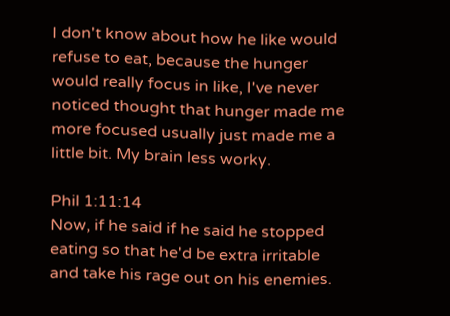I don't know about how he like would refuse to eat, because the hunger would really focus in like, I've never noticed thought that hunger made me more focused usually just made me a little bit. My brain less worky.

Phil 1:11:14
Now, if he said if he said he stopped eating so that he'd be extra irritable and take his rage out on his enemies.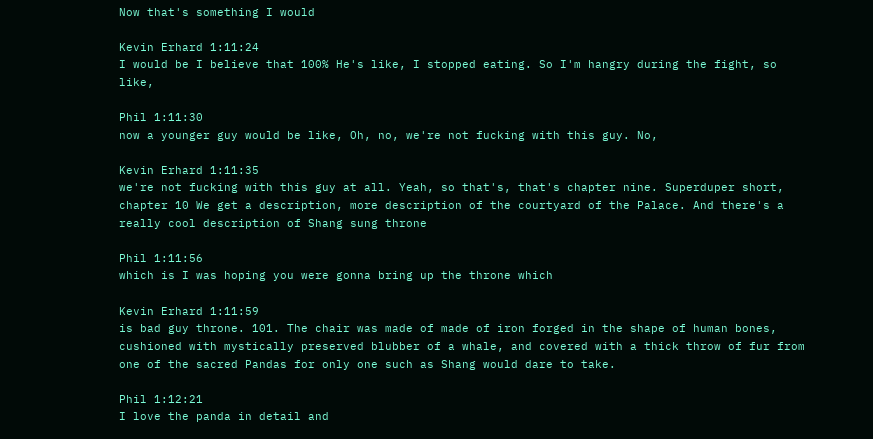Now that's something I would

Kevin Erhard 1:11:24
I would be I believe that 100% He's like, I stopped eating. So I'm hangry during the fight, so like,

Phil 1:11:30
now a younger guy would be like, Oh, no, we're not fucking with this guy. No,

Kevin Erhard 1:11:35
we're not fucking with this guy at all. Yeah, so that's, that's chapter nine. Superduper short, chapter 10 We get a description, more description of the courtyard of the Palace. And there's a really cool description of Shang sung throne

Phil 1:11:56
which is I was hoping you were gonna bring up the throne which

Kevin Erhard 1:11:59
is bad guy throne. 101. The chair was made of made of iron forged in the shape of human bones, cushioned with mystically preserved blubber of a whale, and covered with a thick throw of fur from one of the sacred Pandas for only one such as Shang would dare to take.

Phil 1:12:21
I love the panda in detail and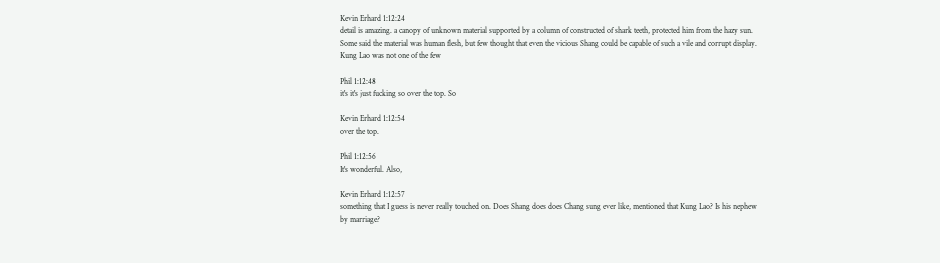Kevin Erhard 1:12:24
detail is amazing. a canopy of unknown material supported by a column of constructed of shark teeth, protected him from the hazy sun. Some said the material was human flesh, but few thought that even the vicious Shang could be capable of such a vile and corrupt display. Kung Lao was not one of the few

Phil 1:12:48
it's it's just fucking so over the top. So

Kevin Erhard 1:12:54
over the top.

Phil 1:12:56
It's wonderful. Also,

Kevin Erhard 1:12:57
something that I guess is never really touched on. Does Shang does does Chang sung ever like, mentioned that Kung Lao? Is his nephew by marriage?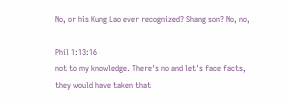No, or his Kung Lao ever recognized? Shang son? No, no,

Phil 1:13:16
not to my knowledge. There's no and let's face facts, they would have taken that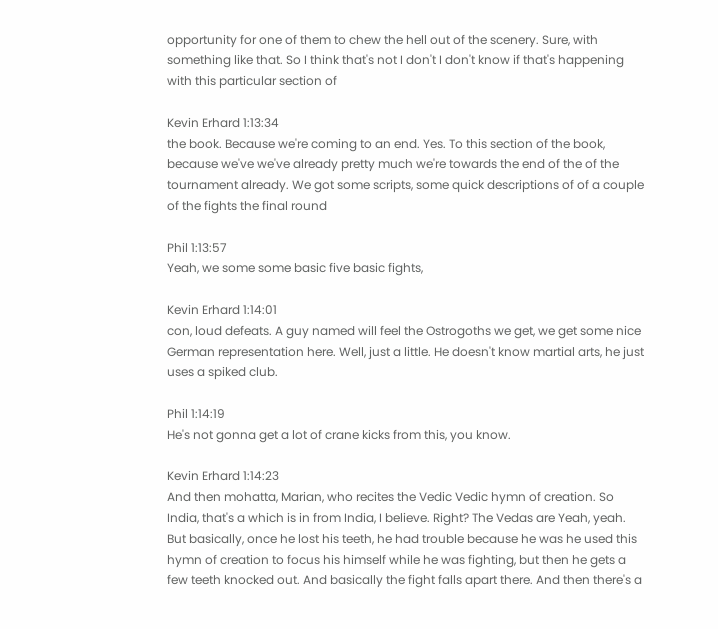opportunity for one of them to chew the hell out of the scenery. Sure, with something like that. So I think that's not I don't I don't know if that's happening with this particular section of

Kevin Erhard 1:13:34
the book. Because we're coming to an end. Yes. To this section of the book, because we've we've already pretty much we're towards the end of the of the tournament already. We got some scripts, some quick descriptions of of a couple of the fights the final round

Phil 1:13:57
Yeah, we some some basic five basic fights,

Kevin Erhard 1:14:01
con, loud defeats. A guy named will feel the Ostrogoths we get, we get some nice German representation here. Well, just a little. He doesn't know martial arts, he just uses a spiked club.

Phil 1:14:19
He's not gonna get a lot of crane kicks from this, you know.

Kevin Erhard 1:14:23
And then mohatta, Marian, who recites the Vedic Vedic hymn of creation. So India, that's a which is in from India, I believe. Right? The Vedas are Yeah, yeah. But basically, once he lost his teeth, he had trouble because he was he used this hymn of creation to focus his himself while he was fighting, but then he gets a few teeth knocked out. And basically the fight falls apart there. And then there's a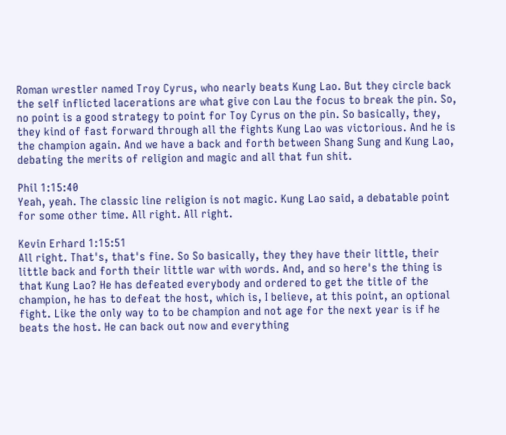Roman wrestler named Troy Cyrus, who nearly beats Kung Lao. But they circle back the self inflicted lacerations are what give con Lau the focus to break the pin. So, no point is a good strategy to point for Toy Cyrus on the pin. So basically, they, they kind of fast forward through all the fights Kung Lao was victorious. And he is the champion again. And we have a back and forth between Shang Sung and Kung Lao, debating the merits of religion and magic and all that fun shit.

Phil 1:15:40
Yeah, yeah. The classic line religion is not magic. Kung Lao said, a debatable point for some other time. All right. All right.

Kevin Erhard 1:15:51
All right. That's, that's fine. So So basically, they they have their little, their little back and forth their little war with words. And, and so here's the thing is that Kung Lao? He has defeated everybody and ordered to get the title of the champion, he has to defeat the host, which is, I believe, at this point, an optional fight. Like the only way to to be champion and not age for the next year is if he beats the host. He can back out now and everything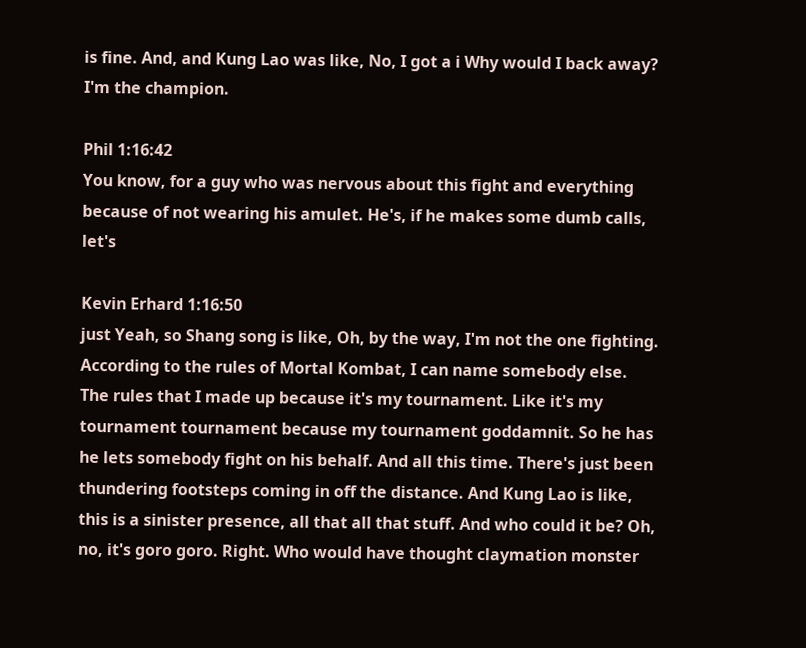is fine. And, and Kung Lao was like, No, I got a i Why would I back away? I'm the champion.

Phil 1:16:42
You know, for a guy who was nervous about this fight and everything because of not wearing his amulet. He's, if he makes some dumb calls, let's

Kevin Erhard 1:16:50
just Yeah, so Shang song is like, Oh, by the way, I'm not the one fighting. According to the rules of Mortal Kombat, I can name somebody else. The rules that I made up because it's my tournament. Like it's my tournament tournament because my tournament goddamnit. So he has he lets somebody fight on his behalf. And all this time. There's just been thundering footsteps coming in off the distance. And Kung Lao is like, this is a sinister presence, all that all that stuff. And who could it be? Oh, no, it's goro goro. Right. Who would have thought claymation monster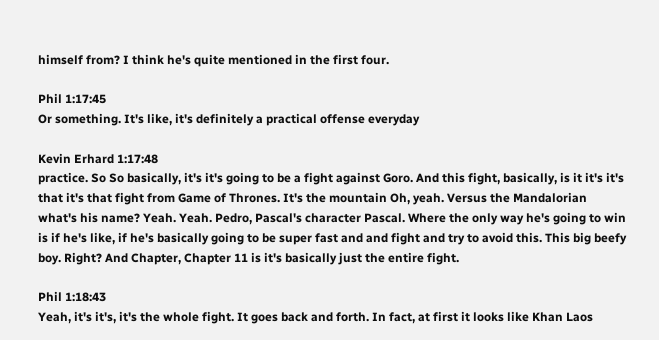himself from? I think he's quite mentioned in the first four.

Phil 1:17:45
Or something. It's like, it's definitely a practical offense everyday

Kevin Erhard 1:17:48
practice. So So basically, it's it's going to be a fight against Goro. And this fight, basically, is it it's it's that it's that fight from Game of Thrones. It's the mountain Oh, yeah. Versus the Mandalorian what's his name? Yeah. Yeah. Pedro, Pascal's character Pascal. Where the only way he's going to win is if he's like, if he's basically going to be super fast and and fight and try to avoid this. This big beefy boy. Right? And Chapter, Chapter 11 is it's basically just the entire fight.

Phil 1:18:43
Yeah, it's it's, it's the whole fight. It goes back and forth. In fact, at first it looks like Khan Laos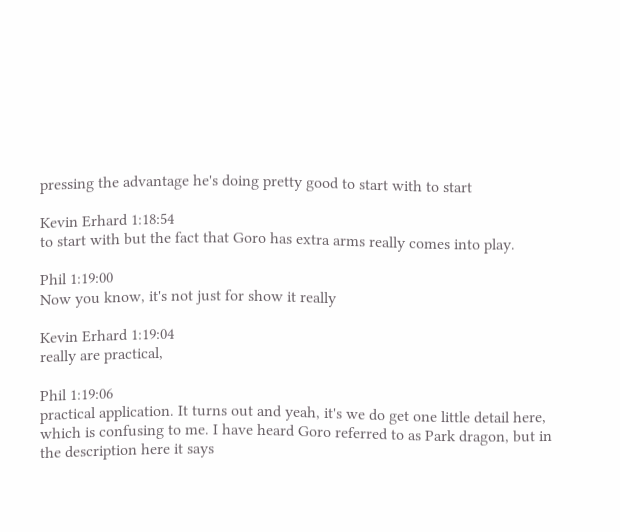pressing the advantage he's doing pretty good to start with to start

Kevin Erhard 1:18:54
to start with but the fact that Goro has extra arms really comes into play.

Phil 1:19:00
Now you know, it's not just for show it really

Kevin Erhard 1:19:04
really are practical,

Phil 1:19:06
practical application. It turns out and yeah, it's we do get one little detail here, which is confusing to me. I have heard Goro referred to as Park dragon, but in the description here it says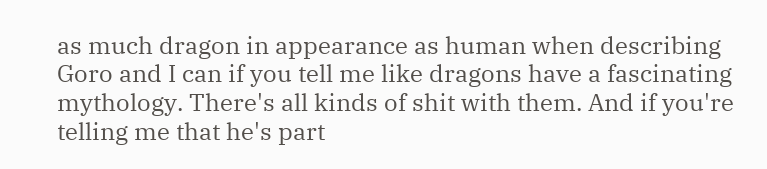as much dragon in appearance as human when describing Goro and I can if you tell me like dragons have a fascinating mythology. There's all kinds of shit with them. And if you're telling me that he's part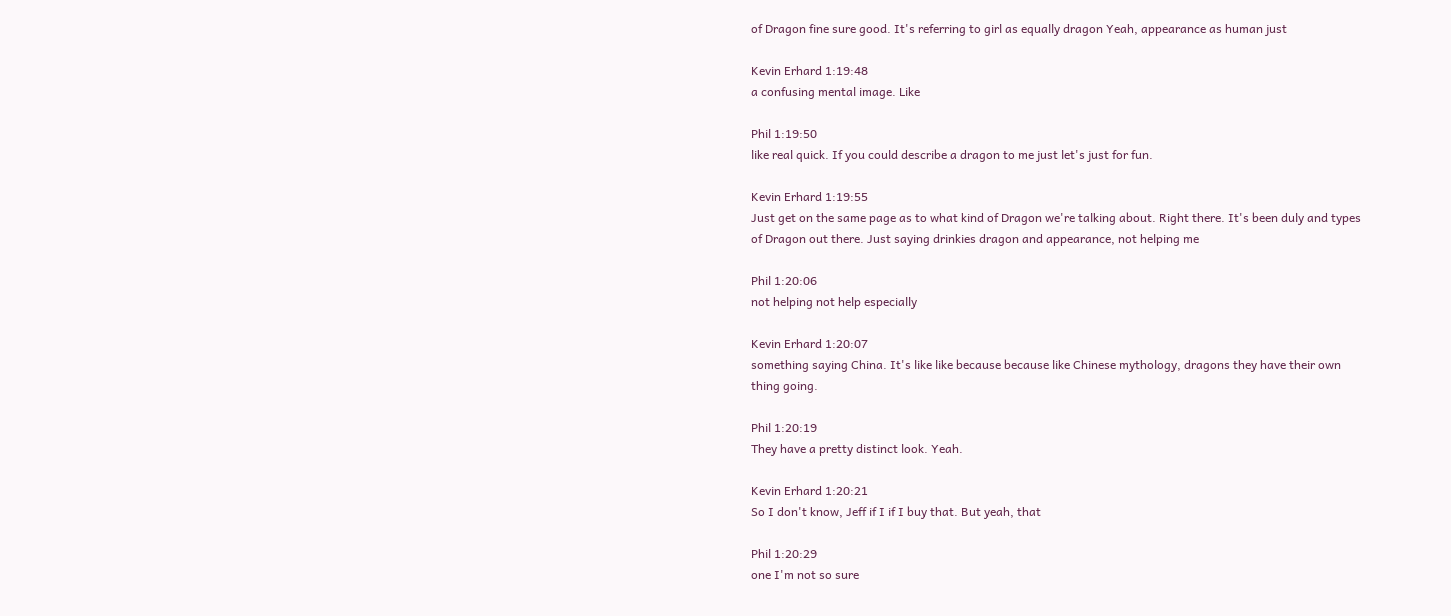of Dragon fine sure good. It's referring to girl as equally dragon Yeah, appearance as human just

Kevin Erhard 1:19:48
a confusing mental image. Like

Phil 1:19:50
like real quick. If you could describe a dragon to me just let's just for fun.

Kevin Erhard 1:19:55
Just get on the same page as to what kind of Dragon we're talking about. Right there. It's been duly and types of Dragon out there. Just saying drinkies dragon and appearance, not helping me

Phil 1:20:06
not helping not help especially

Kevin Erhard 1:20:07
something saying China. It's like like because because like Chinese mythology, dragons they have their own thing going.

Phil 1:20:19
They have a pretty distinct look. Yeah.

Kevin Erhard 1:20:21
So I don't know, Jeff if I if I buy that. But yeah, that

Phil 1:20:29
one I'm not so sure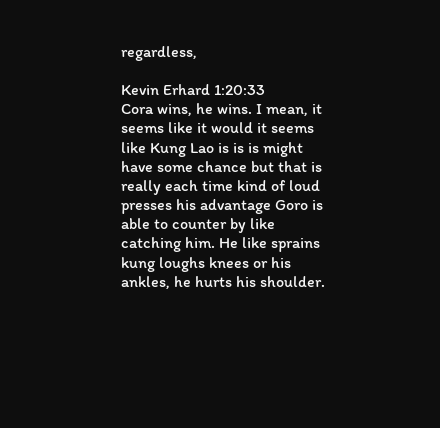regardless,

Kevin Erhard 1:20:33
Cora wins, he wins. I mean, it seems like it would it seems like Kung Lao is is is might have some chance but that is really each time kind of loud presses his advantage Goro is able to counter by like catching him. He like sprains kung loughs knees or his ankles, he hurts his shoulder.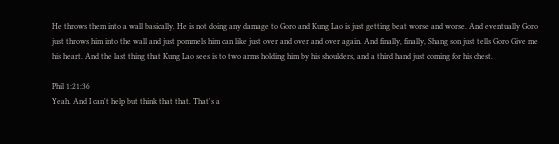He throws them into a wall basically. He is not doing any damage to Goro and Kung Lao is just getting beat worse and worse. And eventually Goro just throws him into the wall and just pommels him can like just over and over and over again. And finally, finally, Shang son just tells Goro Give me his heart. And the last thing that Kung Lao sees is to two arms holding him by his shoulders, and a third hand just coming for his chest.

Phil 1:21:36
Yeah. And I can't help but think that that. That's a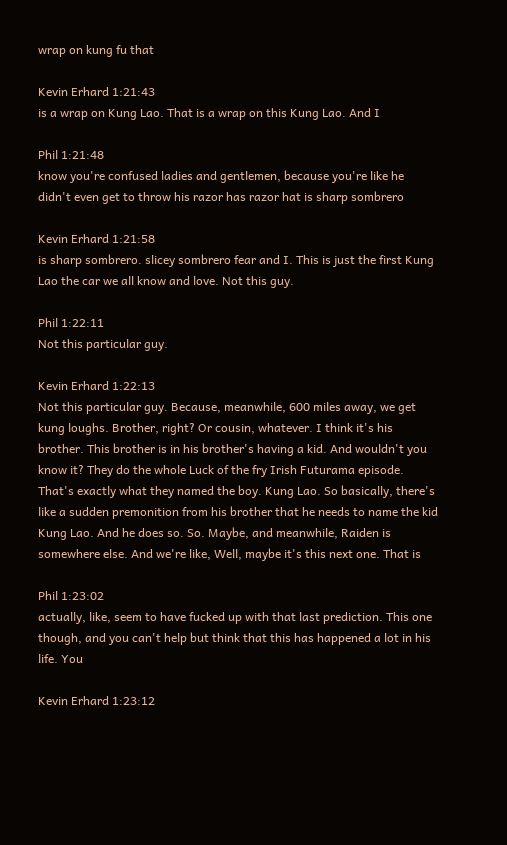wrap on kung fu that

Kevin Erhard 1:21:43
is a wrap on Kung Lao. That is a wrap on this Kung Lao. And I

Phil 1:21:48
know you're confused ladies and gentlemen, because you're like he didn't even get to throw his razor has razor hat is sharp sombrero

Kevin Erhard 1:21:58
is sharp sombrero. slicey sombrero fear and I. This is just the first Kung Lao the car we all know and love. Not this guy.

Phil 1:22:11
Not this particular guy.

Kevin Erhard 1:22:13
Not this particular guy. Because, meanwhile, 600 miles away, we get kung loughs. Brother, right? Or cousin, whatever. I think it's his brother. This brother is in his brother's having a kid. And wouldn't you know it? They do the whole Luck of the fry Irish Futurama episode. That's exactly what they named the boy. Kung Lao. So basically, there's like a sudden premonition from his brother that he needs to name the kid Kung Lao. And he does so. So. Maybe, and meanwhile, Raiden is somewhere else. And we're like, Well, maybe it's this next one. That is

Phil 1:23:02
actually, like, seem to have fucked up with that last prediction. This one though, and you can't help but think that this has happened a lot in his life. You

Kevin Erhard 1:23:12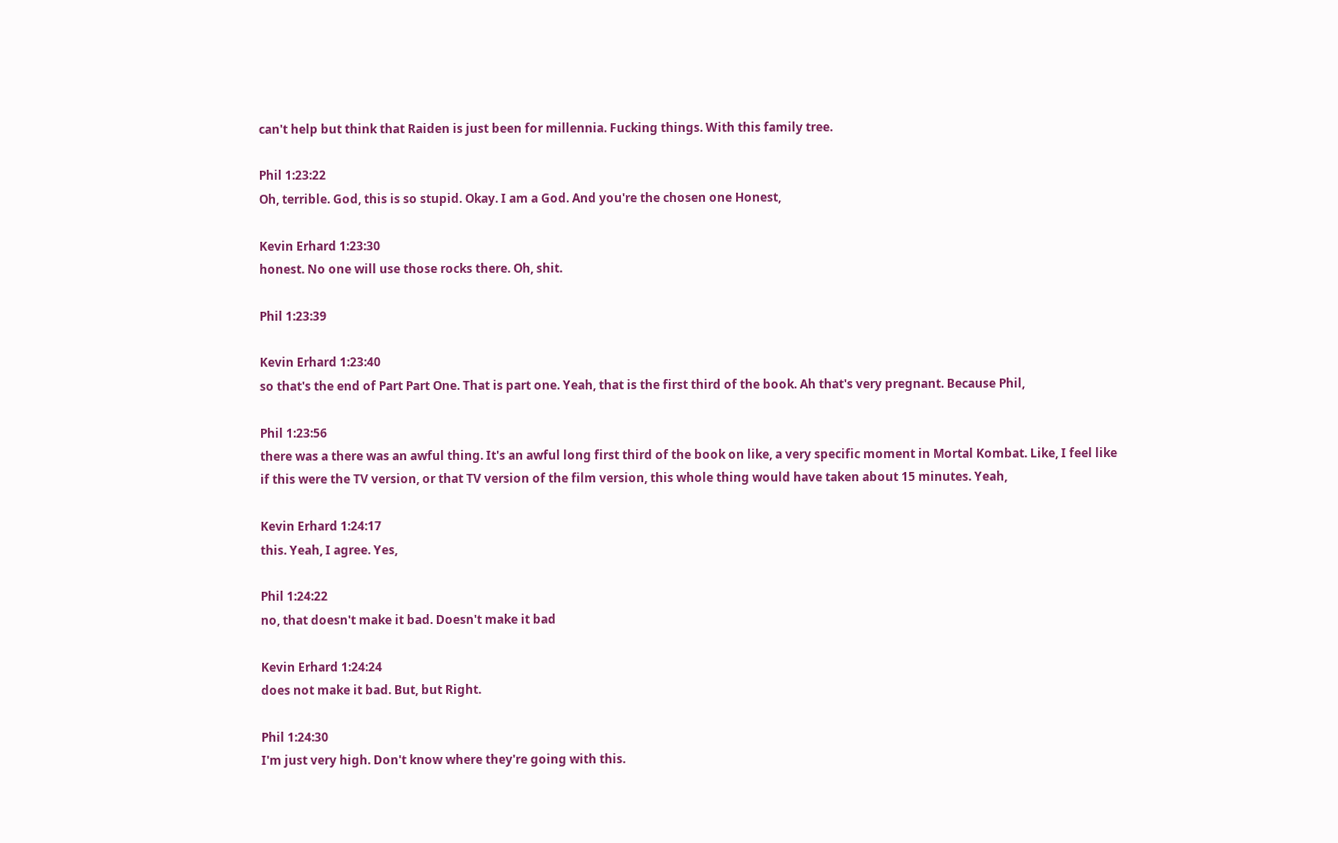can't help but think that Raiden is just been for millennia. Fucking things. With this family tree.

Phil 1:23:22
Oh, terrible. God, this is so stupid. Okay. I am a God. And you're the chosen one Honest,

Kevin Erhard 1:23:30
honest. No one will use those rocks there. Oh, shit.

Phil 1:23:39

Kevin Erhard 1:23:40
so that's the end of Part Part One. That is part one. Yeah, that is the first third of the book. Ah that's very pregnant. Because Phil,

Phil 1:23:56
there was a there was an awful thing. It's an awful long first third of the book on like, a very specific moment in Mortal Kombat. Like, I feel like if this were the TV version, or that TV version of the film version, this whole thing would have taken about 15 minutes. Yeah,

Kevin Erhard 1:24:17
this. Yeah, I agree. Yes,

Phil 1:24:22
no, that doesn't make it bad. Doesn't make it bad

Kevin Erhard 1:24:24
does not make it bad. But, but Right.

Phil 1:24:30
I'm just very high. Don't know where they're going with this.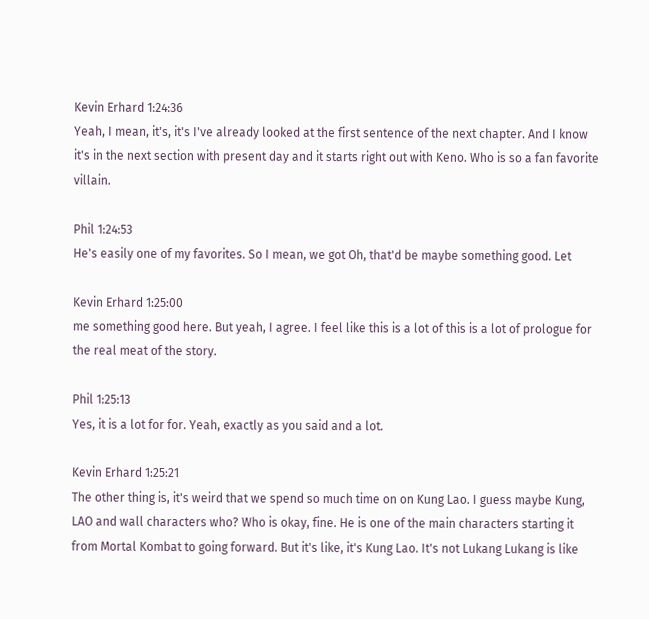Kevin Erhard 1:24:36
Yeah, I mean, it's, it's I've already looked at the first sentence of the next chapter. And I know it's in the next section with present day and it starts right out with Keno. Who is so a fan favorite villain.

Phil 1:24:53
He's easily one of my favorites. So I mean, we got Oh, that'd be maybe something good. Let

Kevin Erhard 1:25:00
me something good here. But yeah, I agree. I feel like this is a lot of this is a lot of prologue for the real meat of the story.

Phil 1:25:13
Yes, it is a lot for for. Yeah, exactly as you said and a lot.

Kevin Erhard 1:25:21
The other thing is, it's weird that we spend so much time on on Kung Lao. I guess maybe Kung, LAO and wall characters who? Who is okay, fine. He is one of the main characters starting it from Mortal Kombat to going forward. But it's like, it's Kung Lao. It's not Lukang Lukang is like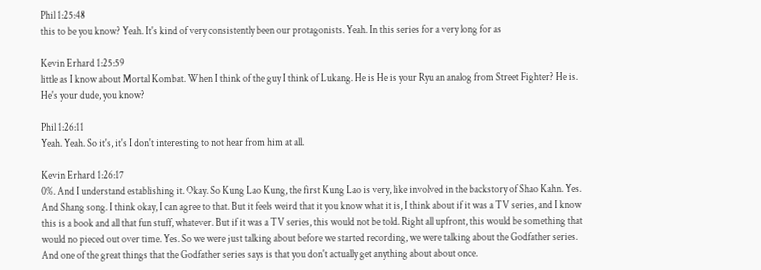Phil 1:25:48
this to be you know? Yeah. It's kind of very consistently been our protagonists. Yeah. In this series for a very long for as

Kevin Erhard 1:25:59
little as I know about Mortal Kombat. When I think of the guy I think of Lukang. He is He is your Ryu an analog from Street Fighter? He is. He's your dude, you know?

Phil 1:26:11
Yeah. Yeah. So it's, it's I don't interesting to not hear from him at all.

Kevin Erhard 1:26:17
0%. And I understand establishing it. Okay. So Kung Lao Kung, the first Kung Lao is very, like involved in the backstory of Shao Kahn. Yes. And Shang song. I think okay, I can agree to that. But it feels weird that it you know what it is, I think about if it was a TV series, and I know this is a book and all that fun stuff, whatever. But if it was a TV series, this would not be told. Right all upfront, this would be something that would no pieced out over time. Yes. So we were just talking about before we started recording, we were talking about the Godfather series. And one of the great things that the Godfather series says is that you don't actually get anything about about once.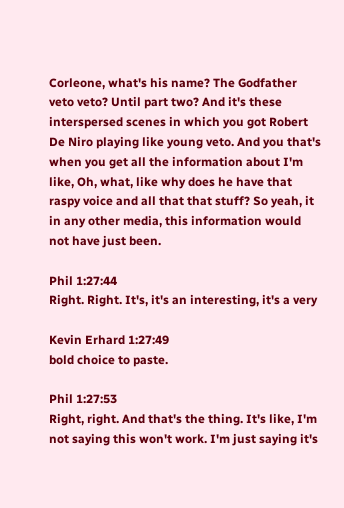Corleone, what's his name? The Godfather veto veto? Until part two? And it's these interspersed scenes in which you got Robert De Niro playing like young veto. And you that's when you get all the information about I'm like, Oh, what, like why does he have that raspy voice and all that that stuff? So yeah, it in any other media, this information would not have just been.

Phil 1:27:44
Right. Right. It's, it's an interesting, it's a very

Kevin Erhard 1:27:49
bold choice to paste.

Phil 1:27:53
Right, right. And that's the thing. It's like, I'm not saying this won't work. I'm just saying it's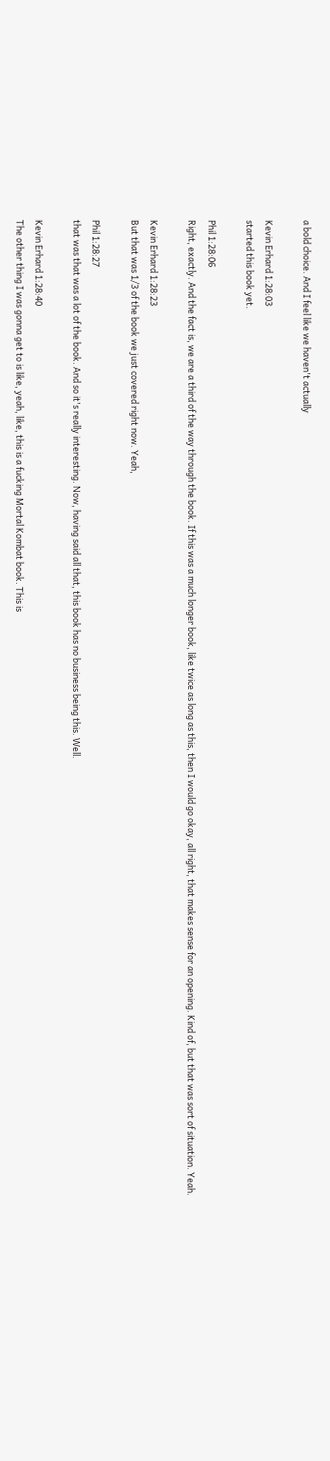a bold choice. And I feel like we haven't actually

Kevin Erhard 1:28:03
started this book yet.

Phil 1:28:06
Right, exactly. And the fact is, we are a third of the way through the book. If this was a much longer book, like twice as long as this, then I would go okay, all right, that makes sense for an opening. Kind of, but that was sort of situation. Yeah.

Kevin Erhard 1:28:23
But that was 1/3 of the book we just covered right now. Yeah,

Phil 1:28:27
that was that was a lot of the book. And so it's really interesting. Now, having said all that, this book has no business being this. Well.

Kevin Erhard 1:28:40
The other thing I was gonna get to is like, yeah, like, this is a fucking Mortal Kombat book. This is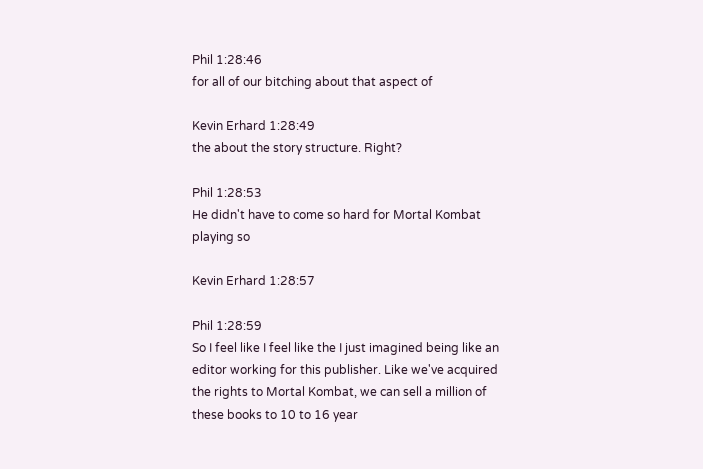Phil 1:28:46
for all of our bitching about that aspect of

Kevin Erhard 1:28:49
the about the story structure. Right?

Phil 1:28:53
He didn't have to come so hard for Mortal Kombat playing so

Kevin Erhard 1:28:57

Phil 1:28:59
So I feel like I feel like the I just imagined being like an editor working for this publisher. Like we've acquired the rights to Mortal Kombat, we can sell a million of these books to 10 to 16 year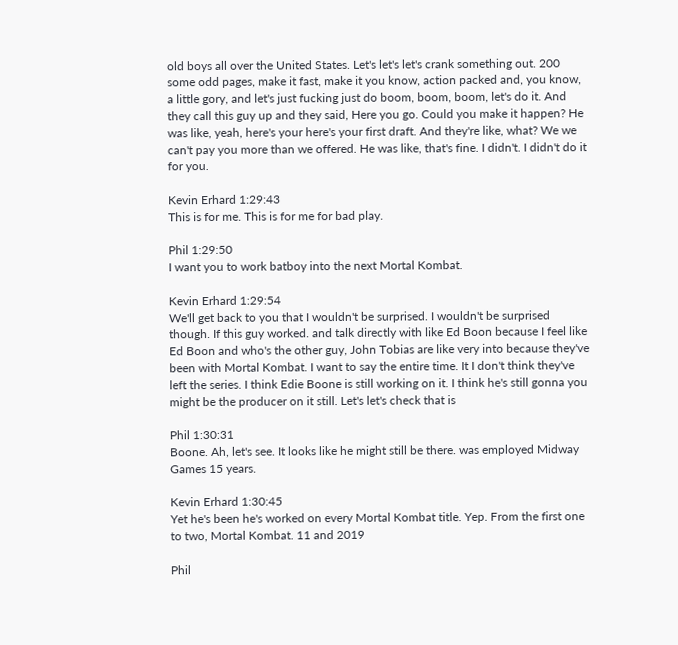old boys all over the United States. Let's let's let's crank something out. 200 some odd pages, make it fast, make it you know, action packed and, you know, a little gory, and let's just fucking just do boom, boom, boom, let's do it. And they call this guy up and they said, Here you go. Could you make it happen? He was like, yeah, here's your here's your first draft. And they're like, what? We we can't pay you more than we offered. He was like, that's fine. I didn't. I didn't do it for you.

Kevin Erhard 1:29:43
This is for me. This is for me for bad play.

Phil 1:29:50
I want you to work batboy into the next Mortal Kombat.

Kevin Erhard 1:29:54
We'll get back to you that I wouldn't be surprised. I wouldn't be surprised though. If this guy worked. and talk directly with like Ed Boon because I feel like Ed Boon and who's the other guy, John Tobias are like very into because they've been with Mortal Kombat. I want to say the entire time. It I don't think they've left the series. I think Edie Boone is still working on it. I think he's still gonna you might be the producer on it still. Let's let's check that is

Phil 1:30:31
Boone. Ah, let's see. It looks like he might still be there. was employed Midway Games 15 years.

Kevin Erhard 1:30:45
Yet he's been he's worked on every Mortal Kombat title. Yep. From the first one to two, Mortal Kombat. 11 and 2019

Phil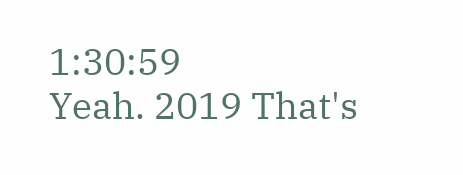1:30:59
Yeah. 2019 That's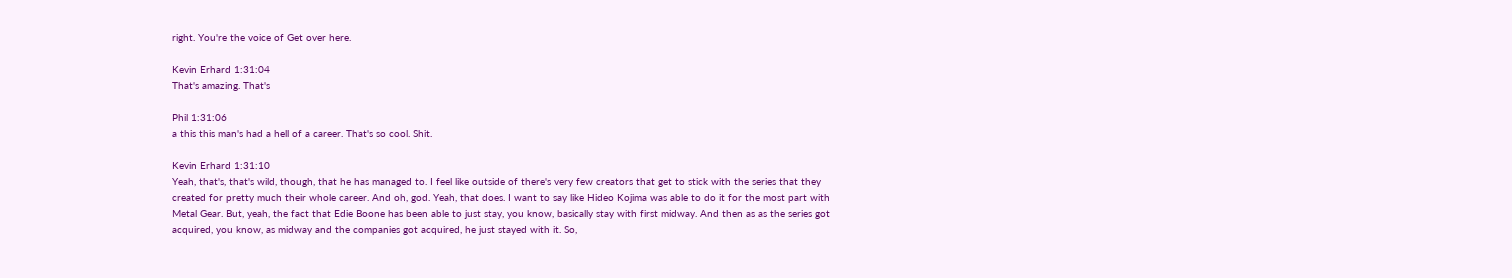right. You're the voice of Get over here.

Kevin Erhard 1:31:04
That's amazing. That's

Phil 1:31:06
a this this man's had a hell of a career. That's so cool. Shit.

Kevin Erhard 1:31:10
Yeah, that's, that's wild, though, that he has managed to. I feel like outside of there's very few creators that get to stick with the series that they created for pretty much their whole career. And oh, god. Yeah, that does. I want to say like Hideo Kojima was able to do it for the most part with Metal Gear. But, yeah, the fact that Edie Boone has been able to just stay, you know, basically stay with first midway. And then as as the series got acquired, you know, as midway and the companies got acquired, he just stayed with it. So,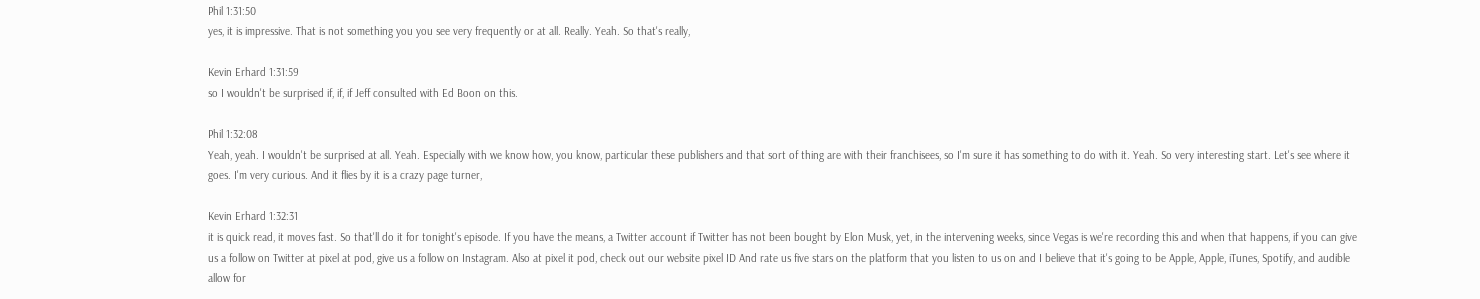Phil 1:31:50
yes, it is impressive. That is not something you you see very frequently or at all. Really. Yeah. So that's really,

Kevin Erhard 1:31:59
so I wouldn't be surprised if, if, if Jeff consulted with Ed Boon on this.

Phil 1:32:08
Yeah, yeah. I wouldn't be surprised at all. Yeah. Especially with we know how, you know, particular these publishers and that sort of thing are with their franchisees, so I'm sure it has something to do with it. Yeah. So very interesting start. Let's see where it goes. I'm very curious. And it flies by it is a crazy page turner,

Kevin Erhard 1:32:31
it is quick read, it moves fast. So that'll do it for tonight's episode. If you have the means, a Twitter account if Twitter has not been bought by Elon Musk, yet, in the intervening weeks, since Vegas is we're recording this and when that happens, if you can give us a follow on Twitter at pixel at pod, give us a follow on Instagram. Also at pixel it pod, check out our website pixel ID And rate us five stars on the platform that you listen to us on and I believe that it's going to be Apple, Apple, iTunes, Spotify, and audible allow for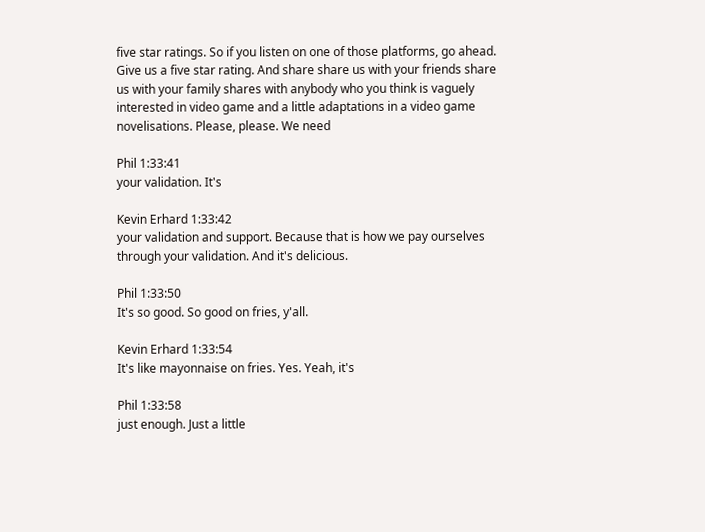five star ratings. So if you listen on one of those platforms, go ahead. Give us a five star rating. And share share us with your friends share us with your family shares with anybody who you think is vaguely interested in video game and a little adaptations in a video game novelisations. Please, please. We need

Phil 1:33:41
your validation. It's

Kevin Erhard 1:33:42
your validation and support. Because that is how we pay ourselves through your validation. And it's delicious.

Phil 1:33:50
It's so good. So good on fries, y'all.

Kevin Erhard 1:33:54
It's like mayonnaise on fries. Yes. Yeah, it's

Phil 1:33:58
just enough. Just a little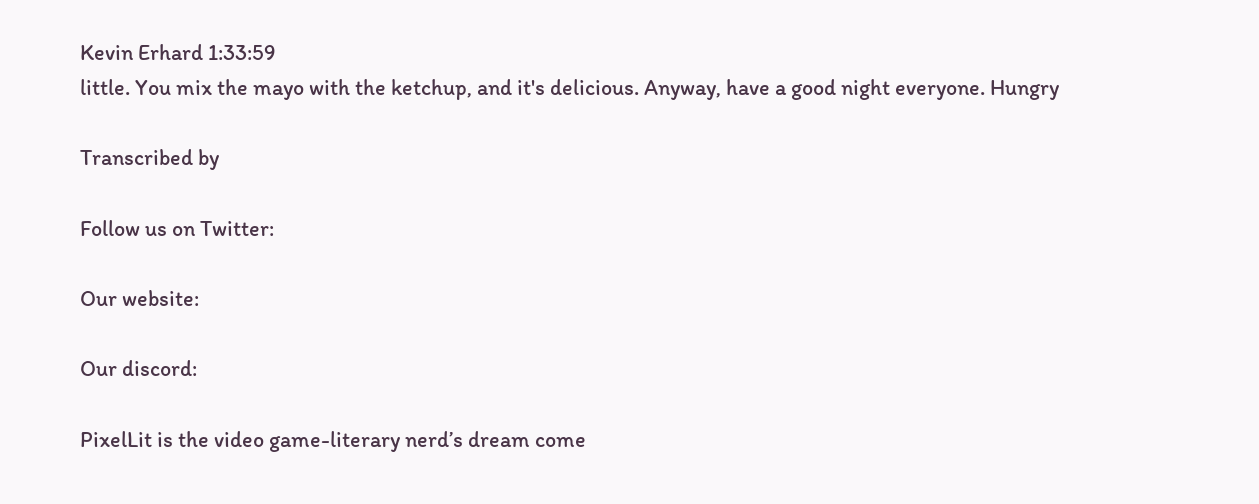Kevin Erhard 1:33:59
little. You mix the mayo with the ketchup, and it's delicious. Anyway, have a good night everyone. Hungry

Transcribed by

Follow us on Twitter:

Our website:

Our discord:

PixelLit is the video game-literary nerd’s dream come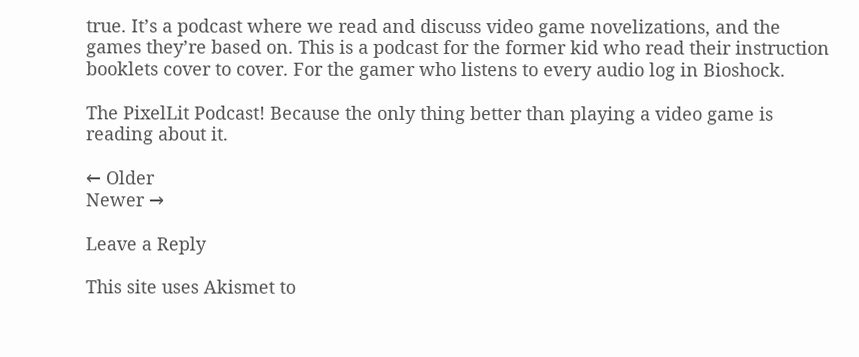true. It’s a podcast where we read and discuss video game novelizations, and the games they’re based on. This is a podcast for the former kid who read their instruction booklets cover to cover. For the gamer who listens to every audio log in Bioshock.

The PixelLit Podcast! Because the only thing better than playing a video game is reading about it.

← Older
Newer →

Leave a Reply

This site uses Akismet to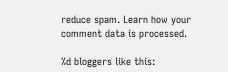reduce spam. Learn how your comment data is processed.

%d bloggers like this: